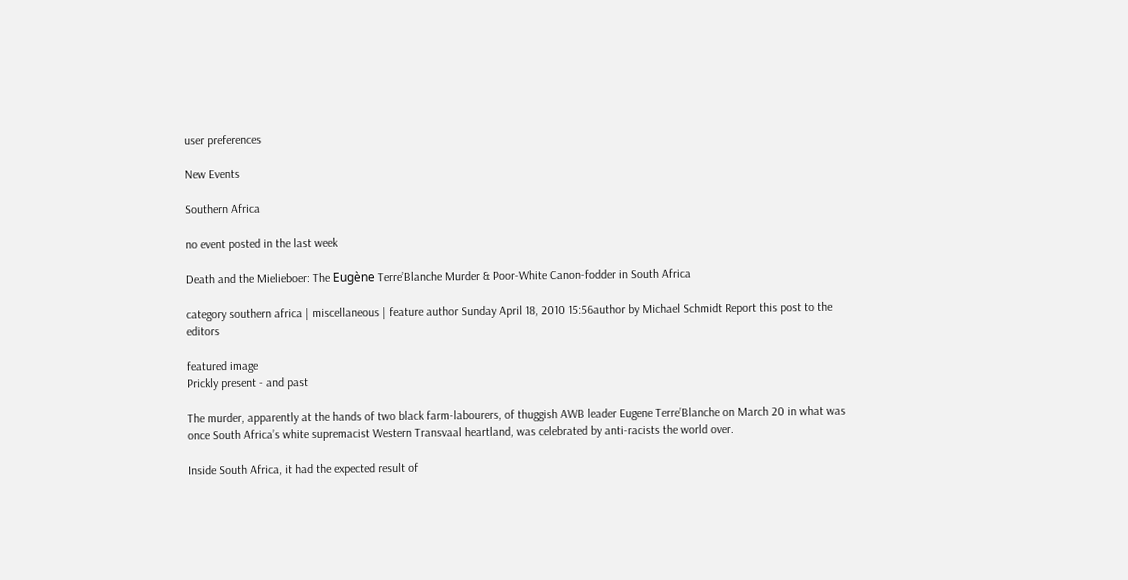user preferences

New Events

Southern Africa

no event posted in the last week

Death and the Mielieboer: The Eugène Terre’Blanche Murder & Poor-White Canon-fodder in South Africa

category southern africa | miscellaneous | feature author Sunday April 18, 2010 15:56author by Michael Schmidt Report this post to the editors

featured image
Prickly present - and past

The murder, apparently at the hands of two black farm-labourers, of thuggish AWB leader Eugene Terre’Blanche on March 20 in what was once South Africa’s white supremacist Western Transvaal heartland, was celebrated by anti-racists the world over.

Inside South Africa, it had the expected result of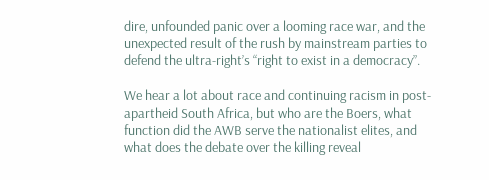dire, unfounded panic over a looming race war, and the unexpected result of the rush by mainstream parties to defend the ultra-right’s “right to exist in a democracy”.

We hear a lot about race and continuing racism in post-apartheid South Africa, but who are the Boers, what function did the AWB serve the nationalist elites, and what does the debate over the killing reveal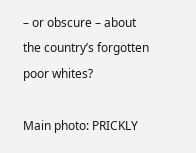– or obscure – about the country’s forgotten poor whites?

Main photo: PRICKLY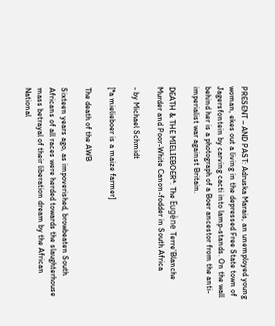PRESENT – AND PAST: Adruska Marais, an unemployed young woman, ekes out a living in the depressed Free State town of Jagersfontein by carving cacti into lamp-stands. On the wall behind her is a photograph of a Boer ancestor from the anti-imperialist war against Britain.

DEATH & THE MIELIEBOER*: The Eugène Terre’Blanche Murder and Poor-White Canon-fodder in South Africa

- by Michael Schmidt

[*a mielieboer is a maize farmer]

The death of the AWB

Sixteen years ago, as impoverished, browbeaten South Africans of all races were herded towards the slaughterhouse mass betrayal of their liberation dream by the African National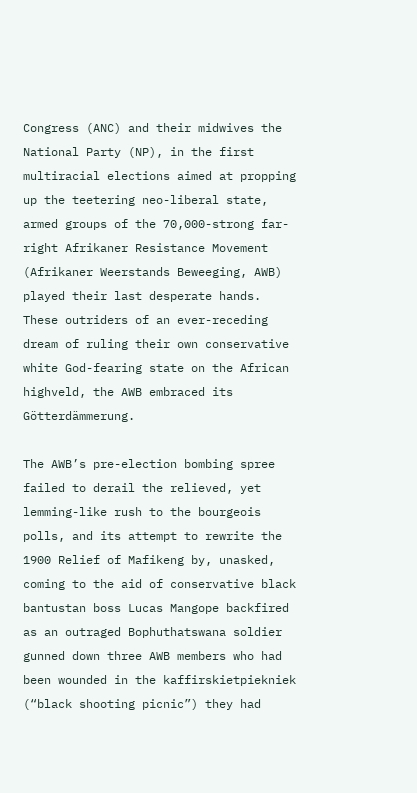Congress (ANC) and their midwives the National Party (NP), in the first multiracial elections aimed at propping up the teetering neo-liberal state, armed groups of the 70,000-strong far-right Afrikaner Resistance Movement (Afrikaner Weerstands Beweeging, AWB) played their last desperate hands. These outriders of an ever-receding dream of ruling their own conservative white God-fearing state on the African highveld, the AWB embraced its Götterdämmerung.

The AWB’s pre-election bombing spree failed to derail the relieved, yet lemming-like rush to the bourgeois polls, and its attempt to rewrite the 1900 Relief of Mafikeng by, unasked, coming to the aid of conservative black bantustan boss Lucas Mangope backfired as an outraged Bophuthatswana soldier gunned down three AWB members who had been wounded in the kaffirskietpiekniek (“black shooting picnic”) they had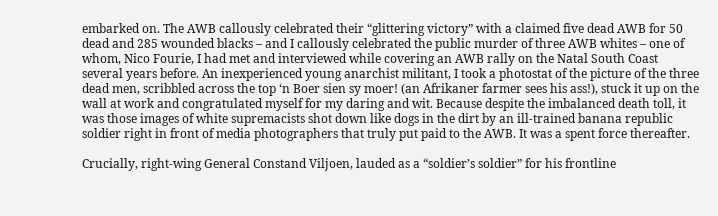embarked on. The AWB callously celebrated their “glittering victory” with a claimed five dead AWB for 50 dead and 285 wounded blacks – and I callously celebrated the public murder of three AWB whites – one of whom, Nico Fourie, I had met and interviewed while covering an AWB rally on the Natal South Coast several years before. An inexperienced young anarchist militant, I took a photostat of the picture of the three dead men, scribbled across the top ‘n Boer sien sy moer! (an Afrikaner farmer sees his ass!), stuck it up on the wall at work and congratulated myself for my daring and wit. Because despite the imbalanced death toll, it was those images of white supremacists shot down like dogs in the dirt by an ill-trained banana republic soldier right in front of media photographers that truly put paid to the AWB. It was a spent force thereafter.

Crucially, right-wing General Constand Viljoen, lauded as a “soldier’s soldier” for his frontline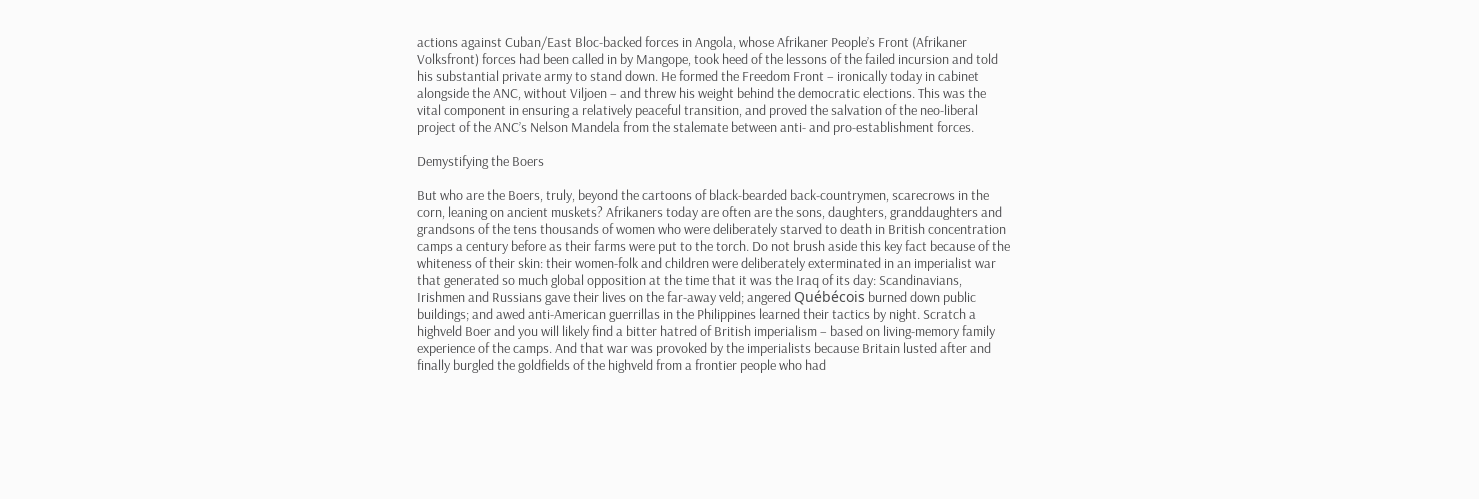actions against Cuban/East Bloc-backed forces in Angola, whose Afrikaner People’s Front (Afrikaner Volksfront) forces had been called in by Mangope, took heed of the lessons of the failed incursion and told his substantial private army to stand down. He formed the Freedom Front – ironically today in cabinet alongside the ANC, without Viljoen – and threw his weight behind the democratic elections. This was the vital component in ensuring a relatively peaceful transition, and proved the salvation of the neo-liberal project of the ANC’s Nelson Mandela from the stalemate between anti- and pro-establishment forces.

Demystifying the Boers

But who are the Boers, truly, beyond the cartoons of black-bearded back-countrymen, scarecrows in the corn, leaning on ancient muskets? Afrikaners today are often are the sons, daughters, granddaughters and grandsons of the tens thousands of women who were deliberately starved to death in British concentration camps a century before as their farms were put to the torch. Do not brush aside this key fact because of the whiteness of their skin: their women-folk and children were deliberately exterminated in an imperialist war that generated so much global opposition at the time that it was the Iraq of its day: Scandinavians, Irishmen and Russians gave their lives on the far-away veld; angered Québécois burned down public buildings; and awed anti-American guerrillas in the Philippines learned their tactics by night. Scratch a highveld Boer and you will likely find a bitter hatred of British imperialism – based on living-memory family experience of the camps. And that war was provoked by the imperialists because Britain lusted after and finally burgled the goldfields of the highveld from a frontier people who had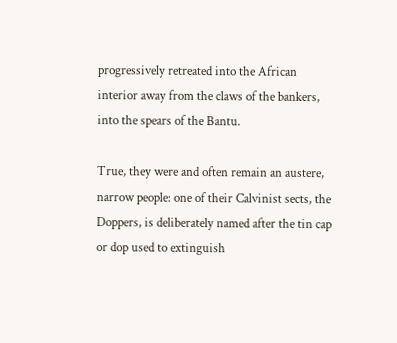progressively retreated into the African interior away from the claws of the bankers, into the spears of the Bantu.

True, they were and often remain an austere, narrow people: one of their Calvinist sects, the Doppers, is deliberately named after the tin cap or dop used to extinguish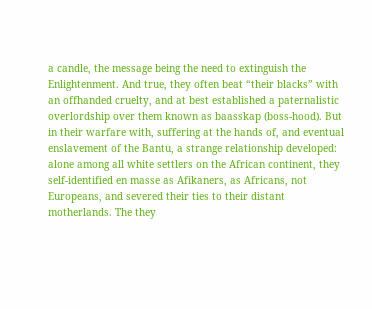a candle, the message being the need to extinguish the Enlightenment. And true, they often beat “their blacks” with an offhanded cruelty, and at best established a paternalistic overlordship over them known as baasskap (boss-hood). But in their warfare with, suffering at the hands of, and eventual enslavement of the Bantu, a strange relationship developed: alone among all white settlers on the African continent, they self-identified en masse as Afikaners, as Africans, not Europeans, and severed their ties to their distant motherlands. The they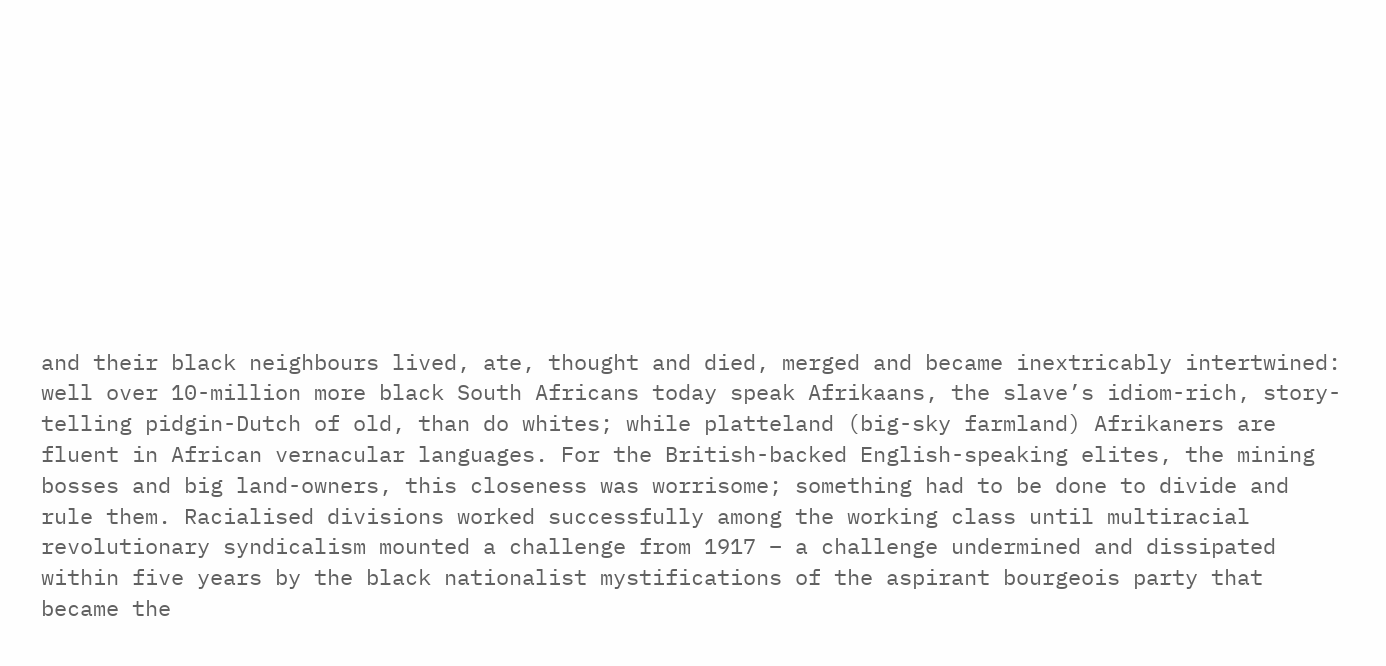and their black neighbours lived, ate, thought and died, merged and became inextricably intertwined: well over 10-million more black South Africans today speak Afrikaans, the slave’s idiom-rich, story-telling pidgin-Dutch of old, than do whites; while platteland (big-sky farmland) Afrikaners are fluent in African vernacular languages. For the British-backed English-speaking elites, the mining bosses and big land-owners, this closeness was worrisome; something had to be done to divide and rule them. Racialised divisions worked successfully among the working class until multiracial revolutionary syndicalism mounted a challenge from 1917 – a challenge undermined and dissipated within five years by the black nationalist mystifications of the aspirant bourgeois party that became the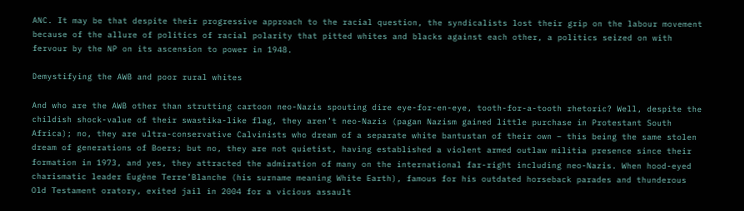ANC. It may be that despite their progressive approach to the racial question, the syndicalists lost their grip on the labour movement because of the allure of politics of racial polarity that pitted whites and blacks against each other, a politics seized on with fervour by the NP on its ascension to power in 1948.

Demystifying the AWB and poor rural whites

And who are the AWB other than strutting cartoon neo-Nazis spouting dire eye-for-en-eye, tooth-for-a-tooth rhetoric? Well, despite the childish shock-value of their swastika-like flag, they aren’t neo-Nazis (pagan Nazism gained little purchase in Protestant South Africa); no, they are ultra-conservative Calvinists who dream of a separate white bantustan of their own – this being the same stolen dream of generations of Boers; but no, they are not quietist, having established a violent armed outlaw militia presence since their formation in 1973, and yes, they attracted the admiration of many on the international far-right including neo-Nazis. When hood-eyed charismatic leader Eugène Terre’Blanche (his surname meaning White Earth), famous for his outdated horseback parades and thunderous Old Testament oratory, exited jail in 2004 for a vicious assault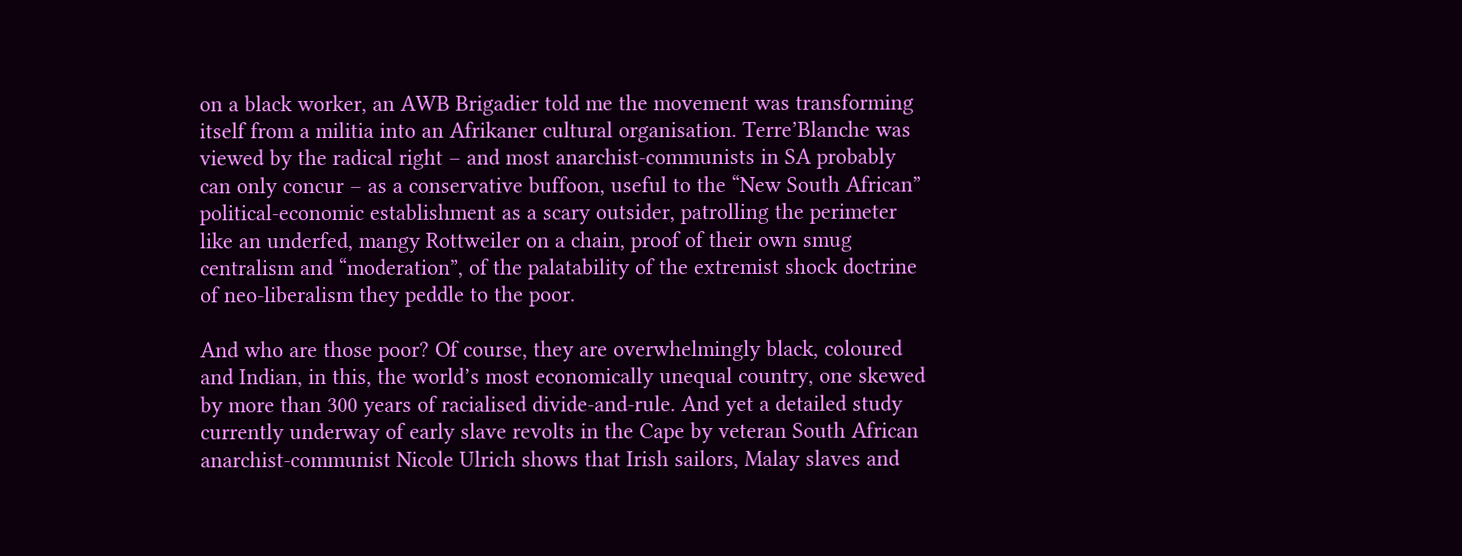on a black worker, an AWB Brigadier told me the movement was transforming itself from a militia into an Afrikaner cultural organisation. Terre’Blanche was viewed by the radical right – and most anarchist-communists in SA probably can only concur – as a conservative buffoon, useful to the “New South African” political-economic establishment as a scary outsider, patrolling the perimeter like an underfed, mangy Rottweiler on a chain, proof of their own smug centralism and “moderation”, of the palatability of the extremist shock doctrine of neo-liberalism they peddle to the poor.

And who are those poor? Of course, they are overwhelmingly black, coloured and Indian, in this, the world’s most economically unequal country, one skewed by more than 300 years of racialised divide-and-rule. And yet a detailed study currently underway of early slave revolts in the Cape by veteran South African anarchist-communist Nicole Ulrich shows that Irish sailors, Malay slaves and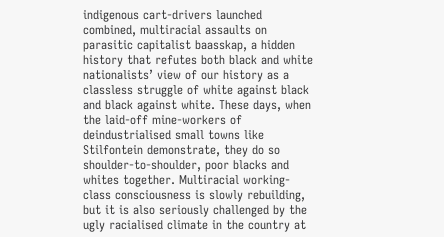indigenous cart-drivers launched combined, multiracial assaults on parasitic capitalist baasskap, a hidden history that refutes both black and white nationalists’ view of our history as a classless struggle of white against black and black against white. These days, when the laid-off mine-workers of deindustrialised small towns like Stilfontein demonstrate, they do so shoulder-to-shoulder, poor blacks and whites together. Multiracial working-class consciousness is slowly rebuilding, but it is also seriously challenged by the ugly racialised climate in the country at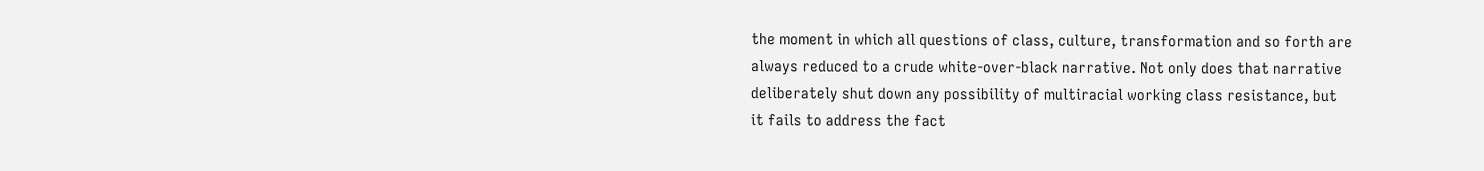the moment in which all questions of class, culture, transformation and so forth are always reduced to a crude white-over-black narrative. Not only does that narrative deliberately shut down any possibility of multiracial working class resistance, but it fails to address the fact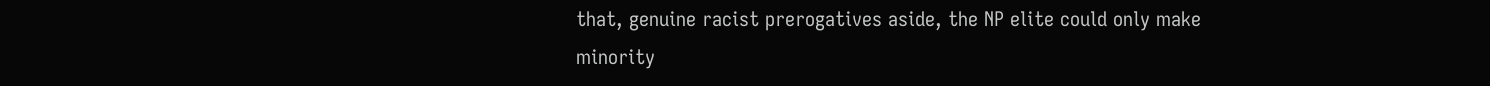that, genuine racist prerogatives aside, the NP elite could only make minority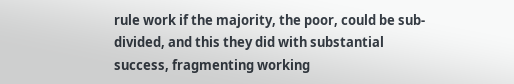rule work if the majority, the poor, could be sub-divided, and this they did with substantial success, fragmenting working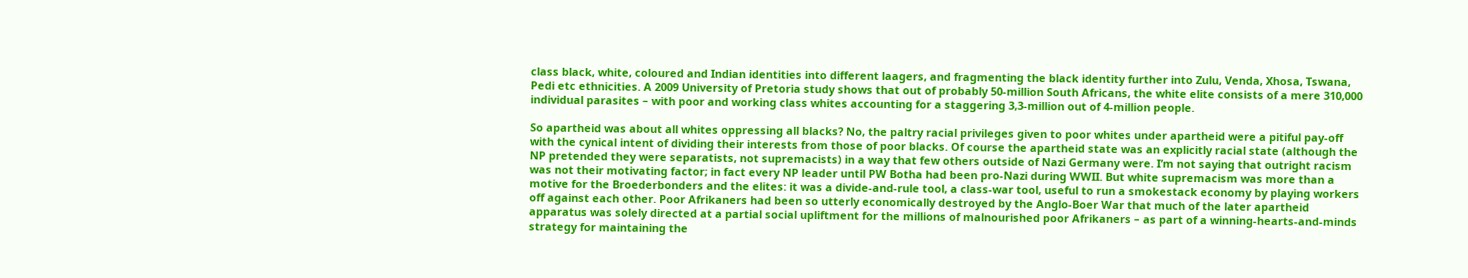class black, white, coloured and Indian identities into different laagers, and fragmenting the black identity further into Zulu, Venda, Xhosa, Tswana, Pedi etc ethnicities. A 2009 University of Pretoria study shows that out of probably 50-million South Africans, the white elite consists of a mere 310,000 individual parasites – with poor and working class whites accounting for a staggering 3,3-million out of 4-million people.

So apartheid was about all whites oppressing all blacks? No, the paltry racial privileges given to poor whites under apartheid were a pitiful pay-off with the cynical intent of dividing their interests from those of poor blacks. Of course the apartheid state was an explicitly racial state (although the NP pretended they were separatists, not supremacists) in a way that few others outside of Nazi Germany were. I’m not saying that outright racism was not their motivating factor; in fact every NP leader until PW Botha had been pro-Nazi during WWII. But white supremacism was more than a motive for the Broederbonders and the elites: it was a divide-and-rule tool, a class-war tool, useful to run a smokestack economy by playing workers off against each other. Poor Afrikaners had been so utterly economically destroyed by the Anglo-Boer War that much of the later apartheid apparatus was solely directed at a partial social upliftment for the millions of malnourished poor Afrikaners – as part of a winning-hearts-and-minds strategy for maintaining the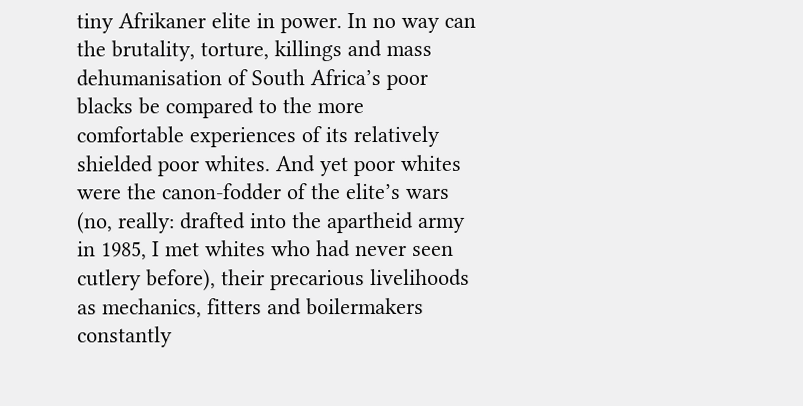tiny Afrikaner elite in power. In no way can the brutality, torture, killings and mass dehumanisation of South Africa’s poor blacks be compared to the more comfortable experiences of its relatively shielded poor whites. And yet poor whites were the canon-fodder of the elite’s wars (no, really: drafted into the apartheid army in 1985, I met whites who had never seen cutlery before), their precarious livelihoods as mechanics, fitters and boilermakers constantly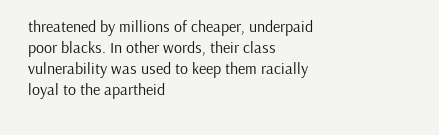threatened by millions of cheaper, underpaid poor blacks. In other words, their class vulnerability was used to keep them racially loyal to the apartheid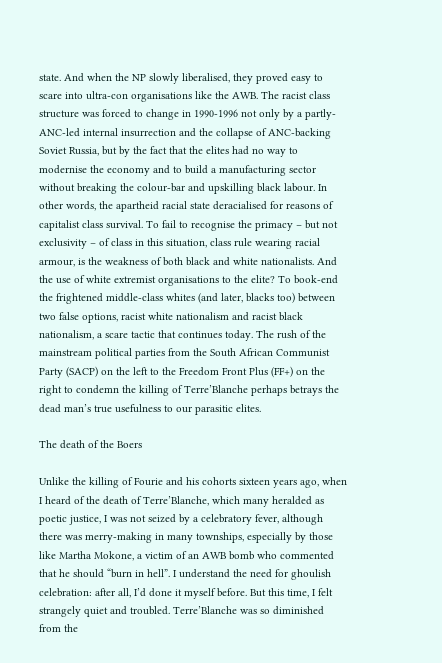state. And when the NP slowly liberalised, they proved easy to scare into ultra-con organisations like the AWB. The racist class structure was forced to change in 1990-1996 not only by a partly-ANC-led internal insurrection and the collapse of ANC-backing Soviet Russia, but by the fact that the elites had no way to modernise the economy and to build a manufacturing sector without breaking the colour-bar and upskilling black labour. In other words, the apartheid racial state deracialised for reasons of capitalist class survival. To fail to recognise the primacy – but not exclusivity – of class in this situation, class rule wearing racial armour, is the weakness of both black and white nationalists. And the use of white extremist organisations to the elite? To book-end the frightened middle-class whites (and later, blacks too) between two false options, racist white nationalism and racist black nationalism, a scare tactic that continues today. The rush of the mainstream political parties from the South African Communist Party (SACP) on the left to the Freedom Front Plus (FF+) on the right to condemn the killing of Terre’Blanche perhaps betrays the dead man’s true usefulness to our parasitic elites.

The death of the Boers

Unlike the killing of Fourie and his cohorts sixteen years ago, when I heard of the death of Terre’Blanche, which many heralded as poetic justice, I was not seized by a celebratory fever, although there was merry-making in many townships, especially by those like Martha Mokone, a victim of an AWB bomb who commented that he should “burn in hell”. I understand the need for ghoulish celebration: after all, I’d done it myself before. But this time, I felt strangely quiet and troubled. Terre’Blanche was so diminished from the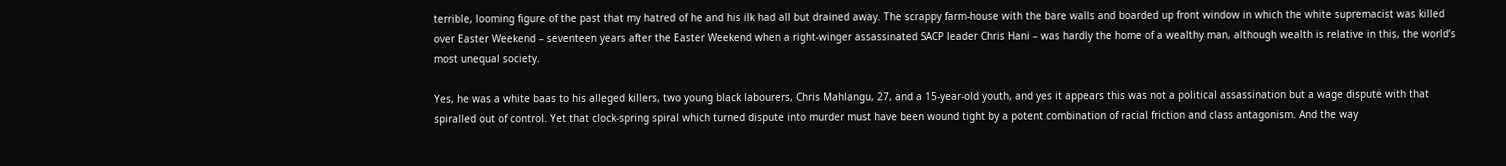terrible, looming figure of the past that my hatred of he and his ilk had all but drained away. The scrappy farm-house with the bare walls and boarded up front window in which the white supremacist was killed over Easter Weekend – seventeen years after the Easter Weekend when a right-winger assassinated SACP leader Chris Hani – was hardly the home of a wealthy man, although wealth is relative in this, the world’s most unequal society.

Yes, he was a white baas to his alleged killers, two young black labourers, Chris Mahlangu, 27, and a 15-year-old youth, and yes it appears this was not a political assassination but a wage dispute with that spiralled out of control. Yet that clock-spring spiral which turned dispute into murder must have been wound tight by a potent combination of racial friction and class antagonism. And the way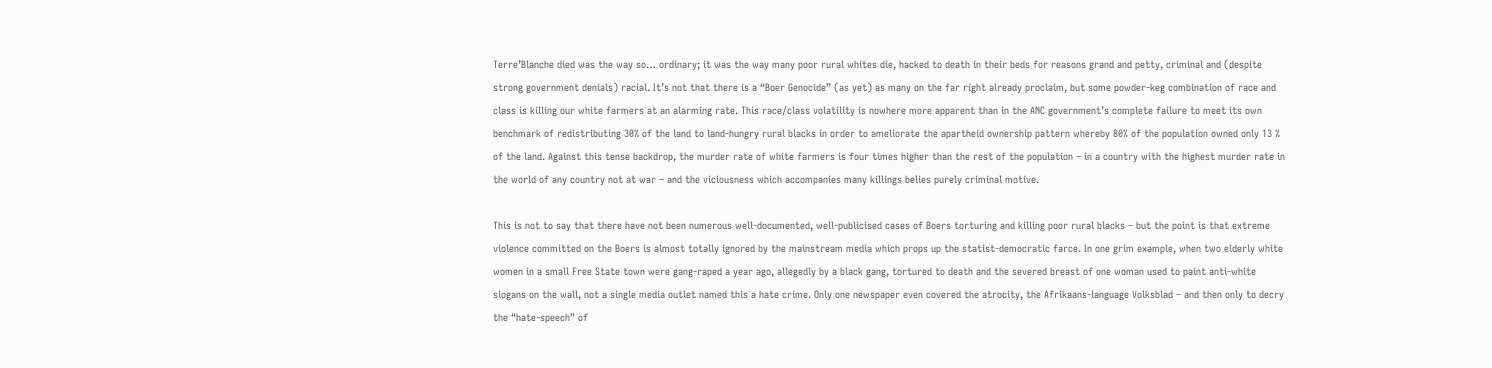Terre’Blanche died was the way so… ordinary; it was the way many poor rural whites die, hacked to death in their beds for reasons grand and petty, criminal and (despite strong government denials) racial. It’s not that there is a “Boer Genocide” (as yet) as many on the far right already proclaim, but some powder-keg combination of race and class is killing our white farmers at an alarming rate. This race/class volatility is nowhere more apparent than in the ANC government’s complete failure to meet its own benchmark of redistributing 30% of the land to land-hungry rural blacks in order to ameliorate the apartheid ownership pattern whereby 80% of the population owned only 13 % of the land. Against this tense backdrop, the murder rate of white farmers is four times higher than the rest of the population – in a country with the highest murder rate in the world of any country not at war – and the viciousness which accompanies many killings belies purely criminal motive.

This is not to say that there have not been numerous well-documented, well-publicised cases of Boers torturing and killing poor rural blacks – but the point is that extreme violence committed on the Boers is almost totally ignored by the mainstream media which props up the statist-democratic farce. In one grim example, when two elderly white women in a small Free State town were gang-raped a year ago, allegedly by a black gang, tortured to death and the severed breast of one woman used to paint anti-white slogans on the wall, not a single media outlet named this a hate crime. Only one newspaper even covered the atrocity, the Afrikaans-language Volksblad – and then only to decry the “hate-speech” of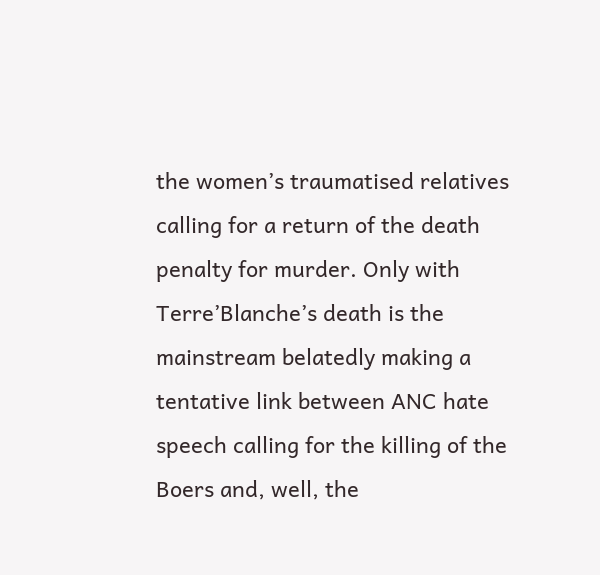the women’s traumatised relatives calling for a return of the death penalty for murder. Only with Terre’Blanche’s death is the mainstream belatedly making a tentative link between ANC hate speech calling for the killing of the Boers and, well, the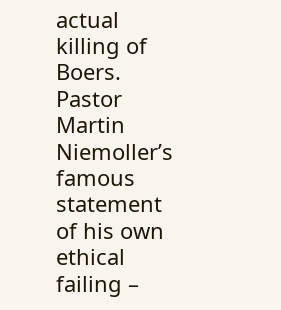actual killing of Boers. Pastor Martin Niemoller’s famous statement of his own ethical failing –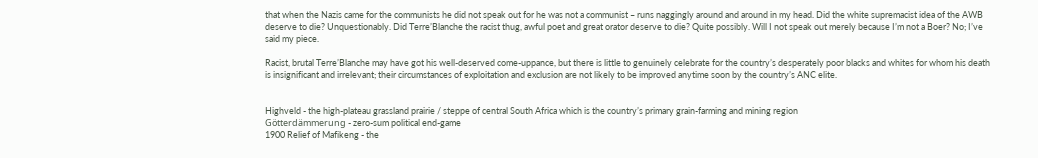that when the Nazis came for the communists he did not speak out for he was not a communist – runs naggingly around and around in my head. Did the white supremacist idea of the AWB deserve to die? Unquestionably. Did Terre’Blanche the racist thug, awful poet and great orator deserve to die? Quite possibly. Will I not speak out merely because I’m not a Boer? No; I’ve said my piece.

Racist, brutal Terre’Blanche may have got his well-deserved come-uppance, but there is little to genuinely celebrate for the country’s desperately poor blacks and whites for whom his death is insignificant and irrelevant; their circumstances of exploitation and exclusion are not likely to be improved anytime soon by the country’s ANC elite.


Highveld - the high-plateau grassland prairie / steppe of central South Africa which is the country’s primary grain-farming and mining region
Götterdämmerung - zero-sum political end-game
1900 Relief of Mafikeng - the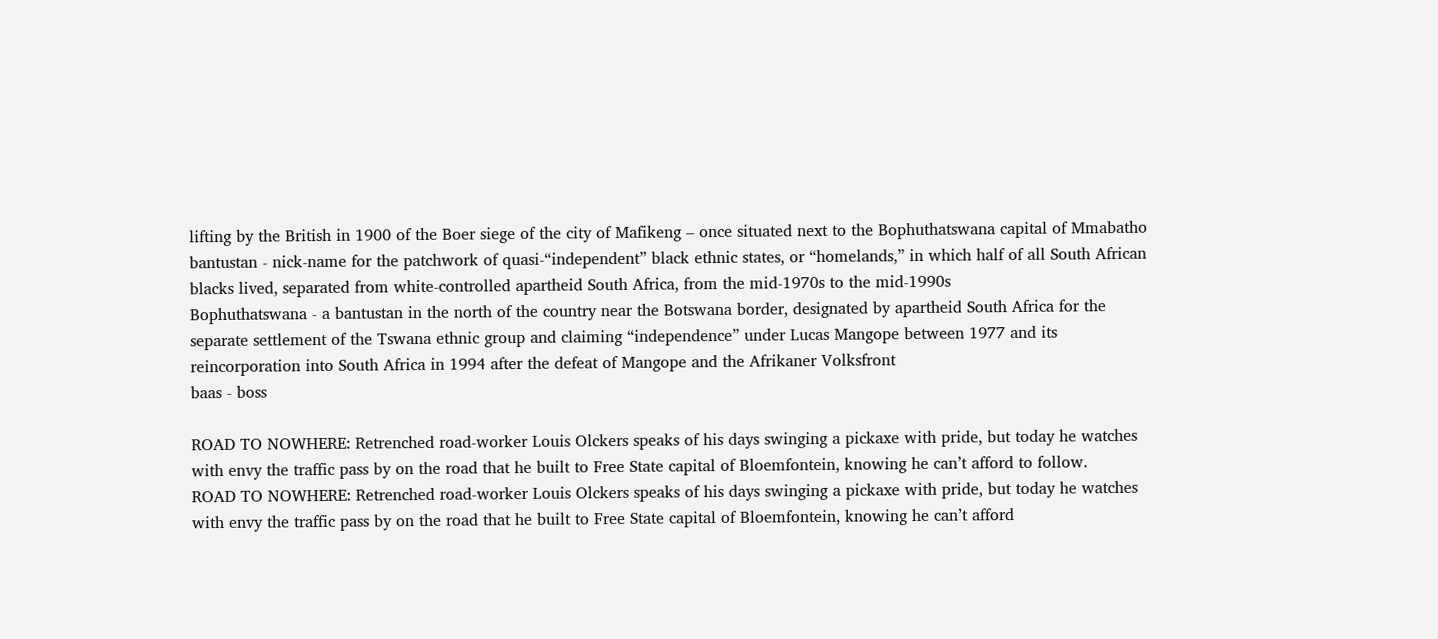lifting by the British in 1900 of the Boer siege of the city of Mafikeng – once situated next to the Bophuthatswana capital of Mmabatho
bantustan - nick-name for the patchwork of quasi-“independent” black ethnic states, or “homelands,” in which half of all South African blacks lived, separated from white-controlled apartheid South Africa, from the mid-1970s to the mid-1990s
Bophuthatswana - a bantustan in the north of the country near the Botswana border, designated by apartheid South Africa for the separate settlement of the Tswana ethnic group and claiming “independence” under Lucas Mangope between 1977 and its reincorporation into South Africa in 1994 after the defeat of Mangope and the Afrikaner Volksfront
baas - boss

ROAD TO NOWHERE: Retrenched road-worker Louis Olckers speaks of his days swinging a pickaxe with pride, but today he watches with envy the traffic pass by on the road that he built to Free State capital of Bloemfontein, knowing he can’t afford to follow.
ROAD TO NOWHERE: Retrenched road-worker Louis Olckers speaks of his days swinging a pickaxe with pride, but today he watches with envy the traffic pass by on the road that he built to Free State capital of Bloemfontein, knowing he can’t afford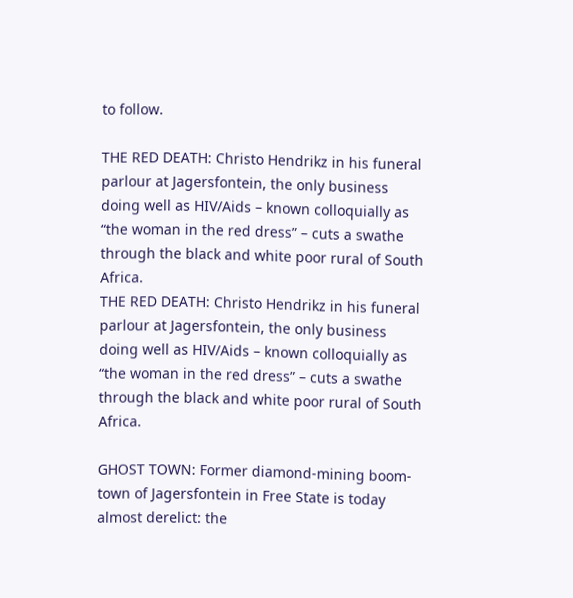to follow.

THE RED DEATH: Christo Hendrikz in his funeral parlour at Jagersfontein, the only business doing well as HIV/Aids – known colloquially as “the woman in the red dress” – cuts a swathe through the black and white poor rural of South Africa.
THE RED DEATH: Christo Hendrikz in his funeral parlour at Jagersfontein, the only business doing well as HIV/Aids – known colloquially as “the woman in the red dress” – cuts a swathe through the black and white poor rural of South Africa.

GHOST TOWN: Former diamond-mining boom-town of Jagersfontein in Free State is today almost derelict: the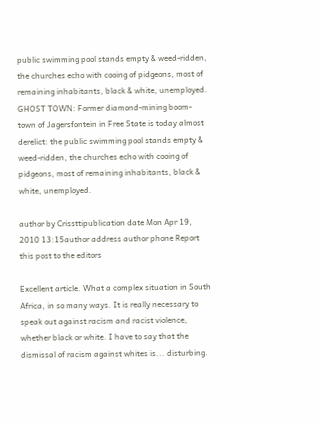public swimming pool stands empty & weed-ridden, the churches echo with cooing of pidgeons, most of remaining inhabitants, black & white, unemployed.
GHOST TOWN: Former diamond-mining boom-town of Jagersfontein in Free State is today almost derelict: the public swimming pool stands empty & weed-ridden, the churches echo with cooing of pidgeons, most of remaining inhabitants, black & white, unemployed.

author by Crissttipublication date Mon Apr 19, 2010 13:15author address author phone Report this post to the editors

Excellent article. What a complex situation in South Africa, in so many ways. It is really necessary to speak out against racism and racist violence, whether black or white. I have to say that the dismissal of racism against whites is... disturbing.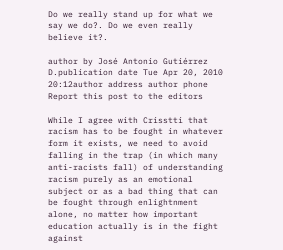Do we really stand up for what we say we do?. Do we even really believe it?.

author by José Antonio Gutiérrez D.publication date Tue Apr 20, 2010 20:12author address author phone Report this post to the editors

While I agree with Crisstti that racism has to be fought in whatever form it exists, we need to avoid falling in the trap (in which many anti-racists fall) of understanding racism purely as an emotional subject or as a bad thing that can be fought through enlightnment alone, no matter how important education actually is in the fight against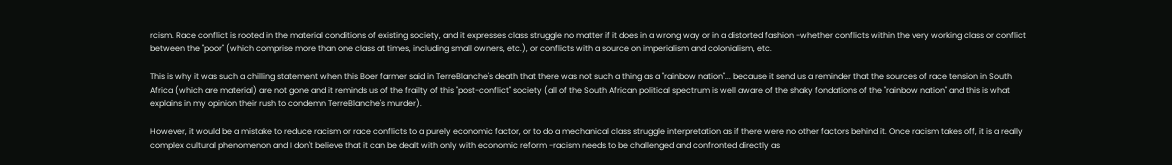rcism. Race conflict is rooted in the material conditions of existing society, and it expresses class struggle no matter if it does in a wrong way or in a distorted fashion -whether conflicts within the very working class or conflict between the "poor" (which comprise more than one class at times, including small owners, etc.), or conflicts with a source on imperialism and colonialism, etc.

This is why it was such a chilling statement when this Boer farmer said in TerreBlanche's death that there was not such a thing as a "rainbow nation"... because it send us a reminder that the sources of race tension in South Africa (which are material) are not gone and it reminds us of the frailty of this "post-conflict" society (all of the South African political spectrum is well aware of the shaky fondations of the "rainbow nation" and this is what explains in my opinion their rush to condemn TerreBlanche's murder).

However, it would be a mistake to reduce racism or race conflicts to a purely economic factor, or to do a mechanical class struggle interpretation as if there were no other factors behind it. Once racism takes off, it is a really complex cultural phenomenon and I don't believe that it can be dealt with only with economic reform -racism needs to be challenged and confronted directly as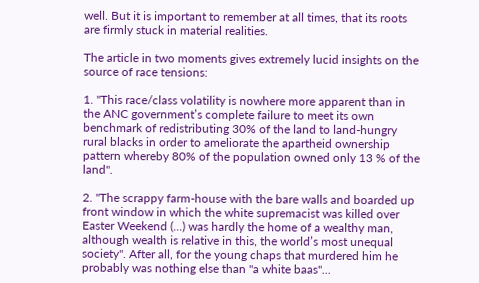well. But it is important to remember at all times, that its roots are firmly stuck in material realities.

The article in two moments gives extremely lucid insights on the source of race tensions:

1. "This race/class volatility is nowhere more apparent than in the ANC government’s complete failure to meet its own benchmark of redistributing 30% of the land to land-hungry rural blacks in order to ameliorate the apartheid ownership pattern whereby 80% of the population owned only 13 % of the land".

2. "The scrappy farm-house with the bare walls and boarded up front window in which the white supremacist was killed over Easter Weekend (...) was hardly the home of a wealthy man, although wealth is relative in this, the world’s most unequal society". After all, for the young chaps that murdered him he probably was nothing else than "a white baas"...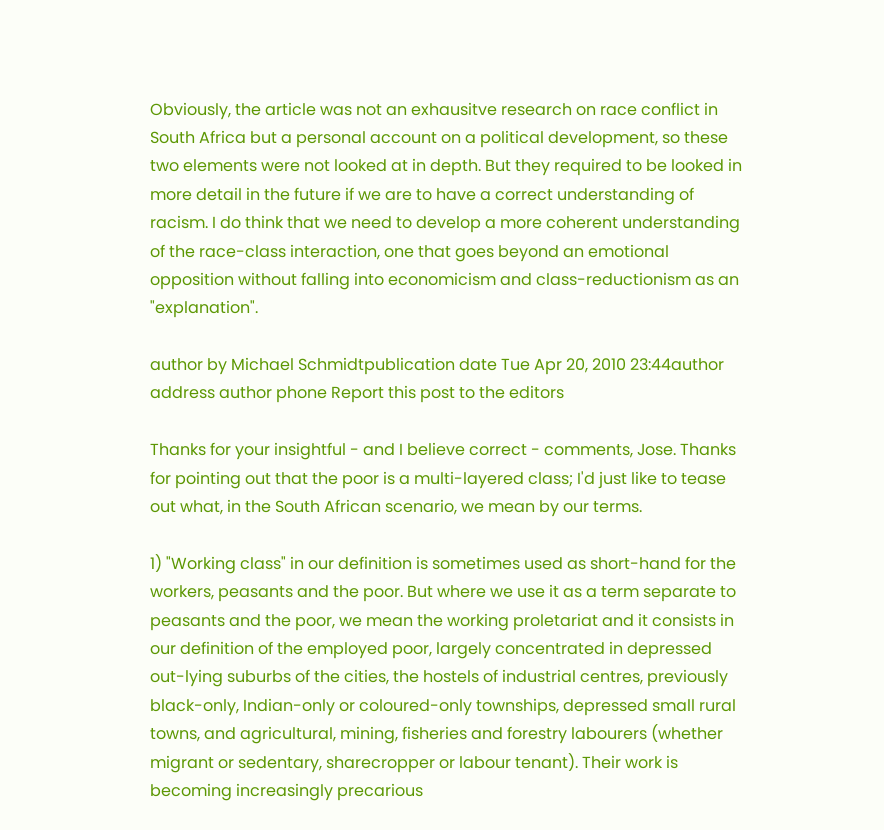Obviously, the article was not an exhausitve research on race conflict in South Africa but a personal account on a political development, so these two elements were not looked at in depth. But they required to be looked in more detail in the future if we are to have a correct understanding of racism. I do think that we need to develop a more coherent understanding of the race-class interaction, one that goes beyond an emotional opposition without falling into economicism and class-reductionism as an "explanation".

author by Michael Schmidtpublication date Tue Apr 20, 2010 23:44author address author phone Report this post to the editors

Thanks for your insightful - and I believe correct - comments, Jose. Thanks for pointing out that the poor is a multi-layered class; I'd just like to tease out what, in the South African scenario, we mean by our terms.

1) "Working class" in our definition is sometimes used as short-hand for the workers, peasants and the poor. But where we use it as a term separate to peasants and the poor, we mean the working proletariat and it consists in our definition of the employed poor, largely concentrated in depressed out-lying suburbs of the cities, the hostels of industrial centres, previously black-only, Indian-only or coloured-only townships, depressed small rural towns, and agricultural, mining, fisheries and forestry labourers (whether migrant or sedentary, sharecropper or labour tenant). Their work is becoming increasingly precarious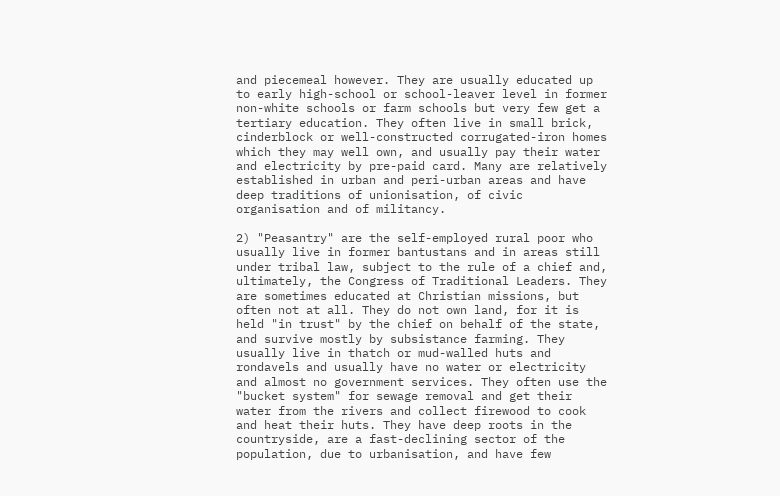and piecemeal however. They are usually educated up to early high-school or school-leaver level in former non-white schools or farm schools but very few get a tertiary education. They often live in small brick, cinderblock or well-constructed corrugated-iron homes which they may well own, and usually pay their water and electricity by pre-paid card. Many are relatively established in urban and peri-urban areas and have deep traditions of unionisation, of civic organisation and of militancy.

2) "Peasantry" are the self-employed rural poor who usually live in former bantustans and in areas still under tribal law, subject to the rule of a chief and, ultimately, the Congress of Traditional Leaders. They are sometimes educated at Christian missions, but often not at all. They do not own land, for it is held "in trust" by the chief on behalf of the state, and survive mostly by subsistance farming. They usually live in thatch or mud-walled huts and rondavels and usually have no water or electricity and almost no government services. They often use the "bucket system" for sewage removal and get their water from the rivers and collect firewood to cook and heat their huts. They have deep roots in the countryside, are a fast-declining sector of the population, due to urbanisation, and have few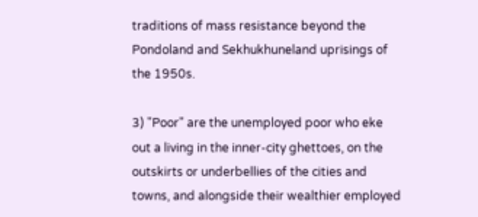traditions of mass resistance beyond the Pondoland and Sekhukhuneland uprisings of the 1950s.

3) "Poor" are the unemployed poor who eke out a living in the inner-city ghettoes, on the outskirts or underbellies of the cities and towns, and alongside their wealthier employed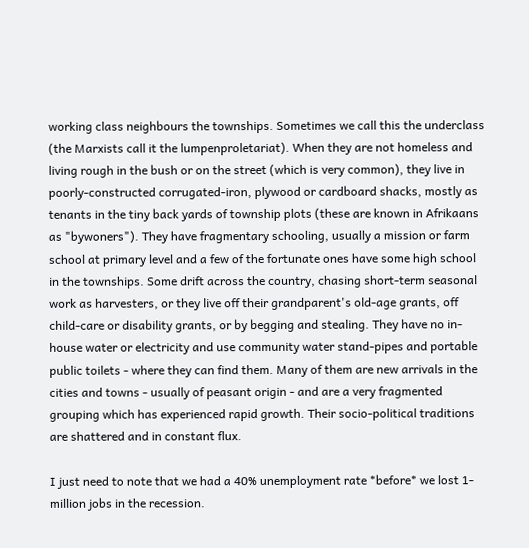working class neighbours the townships. Sometimes we call this the underclass (the Marxists call it the lumpenproletariat). When they are not homeless and living rough in the bush or on the street (which is very common), they live in poorly-constructed corrugated-iron, plywood or cardboard shacks, mostly as tenants in the tiny back yards of township plots (these are known in Afrikaans as "bywoners"). They have fragmentary schooling, usually a mission or farm school at primary level and a few of the fortunate ones have some high school in the townships. Some drift across the country, chasing short-term seasonal work as harvesters, or they live off their grandparent's old-age grants, off child-care or disability grants, or by begging and stealing. They have no in-house water or electricity and use community water stand-pipes and portable public toilets - where they can find them. Many of them are new arrivals in the cities and towns - usually of peasant origin - and are a very fragmented grouping which has experienced rapid growth. Their socio-political traditions are shattered and in constant flux.

I just need to note that we had a 40% unemployment rate *before* we lost 1-million jobs in the recession.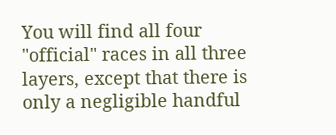You will find all four "official" races in all three layers, except that there is only a negligible handful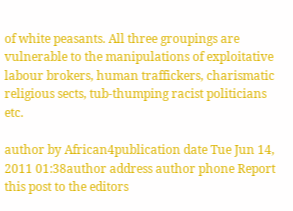of white peasants. All three groupings are vulnerable to the manipulations of exploitative labour brokers, human traffickers, charismatic religious sects, tub-thumping racist politicians etc.

author by African4publication date Tue Jun 14, 2011 01:38author address author phone Report this post to the editors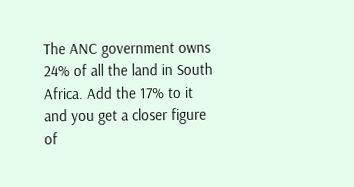The ANC government owns 24% of all the land in South Africa. Add the 17% to it and you get a closer figure of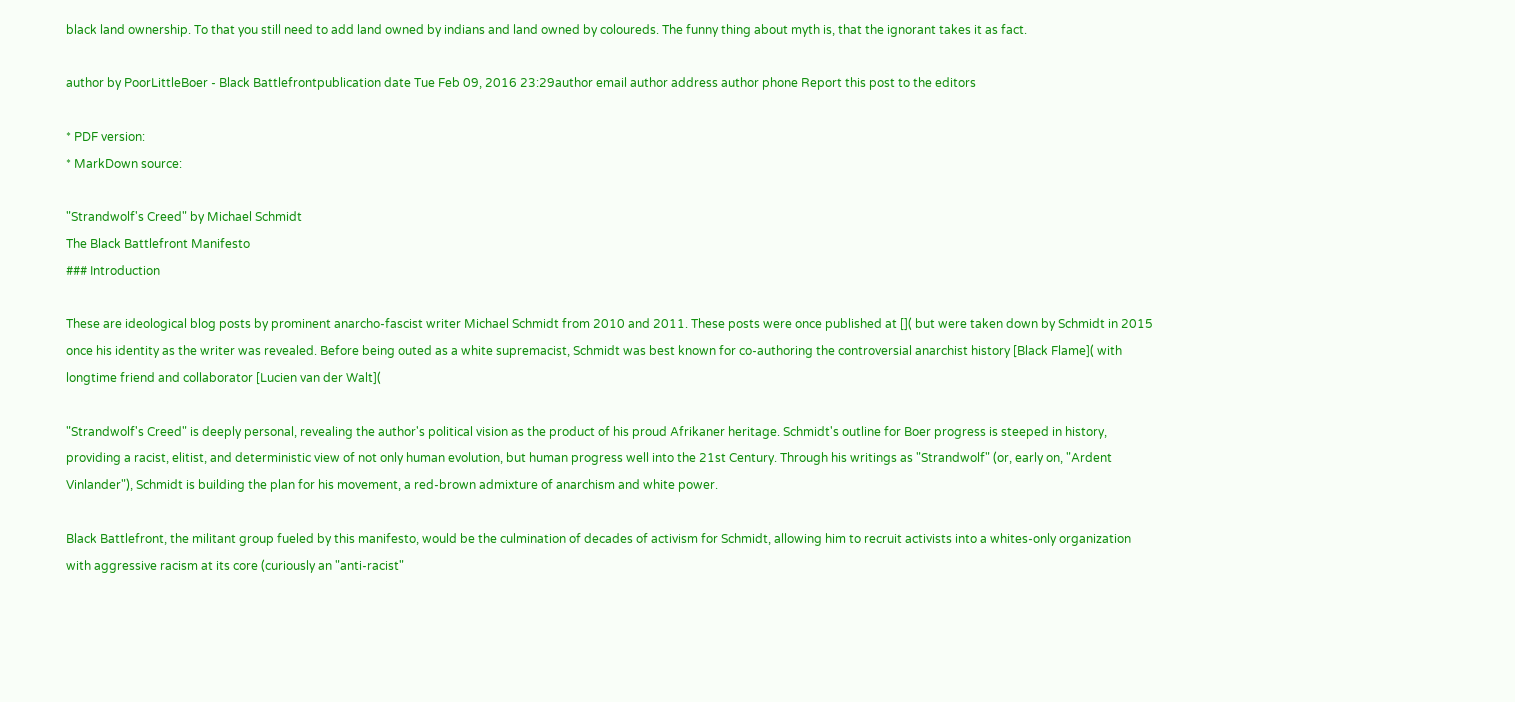black land ownership. To that you still need to add land owned by indians and land owned by coloureds. The funny thing about myth is, that the ignorant takes it as fact.

author by PoorLittleBoer - Black Battlefrontpublication date Tue Feb 09, 2016 23:29author email author address author phone Report this post to the editors

* PDF version:
* MarkDown source:

"Strandwolf's Creed" by Michael Schmidt
The Black Battlefront Manifesto
### Introduction

These are ideological blog posts by prominent anarcho-fascist writer Michael Schmidt from 2010 and 2011. These posts were once published at []( but were taken down by Schmidt in 2015 once his identity as the writer was revealed. Before being outed as a white supremacist, Schmidt was best known for co-authoring the controversial anarchist history [Black Flame]( with longtime friend and collaborator [Lucien van der Walt](

"Strandwolf's Creed" is deeply personal, revealing the author's political vision as the product of his proud Afrikaner heritage. Schmidt's outline for Boer progress is steeped in history, providing a racist, elitist, and deterministic view of not only human evolution, but human progress well into the 21st Century. Through his writings as "Strandwolf" (or, early on, "Ardent Vinlander"), Schmidt is building the plan for his movement, a red-brown admixture of anarchism and white power.

Black Battlefront, the militant group fueled by this manifesto, would be the culmination of decades of activism for Schmidt, allowing him to recruit activists into a whites-only organization with aggressive racism at its core (curiously an "anti-racist"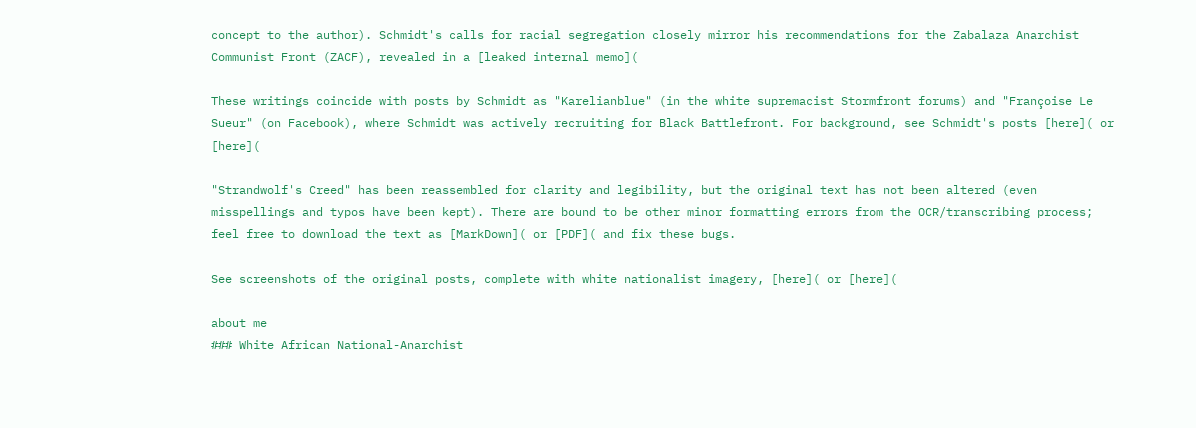concept to the author). Schmidt's calls for racial segregation closely mirror his recommendations for the Zabalaza Anarchist Communist Front (ZACF), revealed in a [leaked internal memo](

These writings coincide with posts by Schmidt as "Karelianblue" (in the white supremacist Stormfront forums) and "Françoise Le Sueur" (on Facebook), where Schmidt was actively recruiting for Black Battlefront. For background, see Schmidt's posts [here]( or [here](

"Strandwolf's Creed" has been reassembled for clarity and legibility, but the original text has not been altered (even misspellings and typos have been kept). There are bound to be other minor formatting errors from the OCR/transcribing process; feel free to download the text as [MarkDown]( or [PDF]( and fix these bugs.

See screenshots of the original posts, complete with white nationalist imagery, [here]( or [here](

about me
### White African National-Anarchist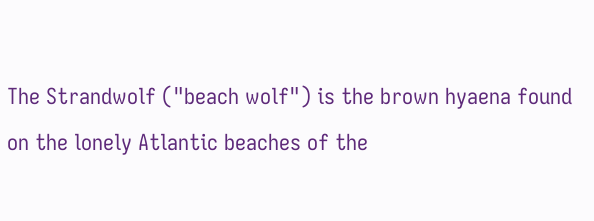The Strandwolf ("beach wolf") is the brown hyaena found on the lonely Atlantic beaches of the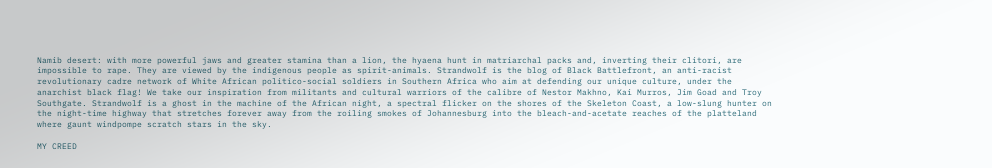Namib desert: with more powerful jaws and greater stamina than a lion, the hyaena hunt in matriarchal packs and, inverting their clitori, are impossible to rape. They are viewed by the indigenous people as spirit-animals. Strandwolf is the blog of Black Battlefront, an anti-racist revolutionary cadre network of White African politico-social soldiers in Southern Africa who aim at defending our unique culture, under the anarchist black flag! We take our inspiration from militants and cultural warriors of the calibre of Nestor Makhno, Kai Murros, Jim Goad and Troy Southgate. Strandwolf is a ghost in the machine of the African night, a spectral flicker on the shores of the Skeleton Coast, a low-slung hunter on the night-time highway that stretches forever away from the roiling smokes of Johannesburg into the bleach-and-acetate reaches of the platteland where gaunt windpompe scratch stars in the sky.

MY CREED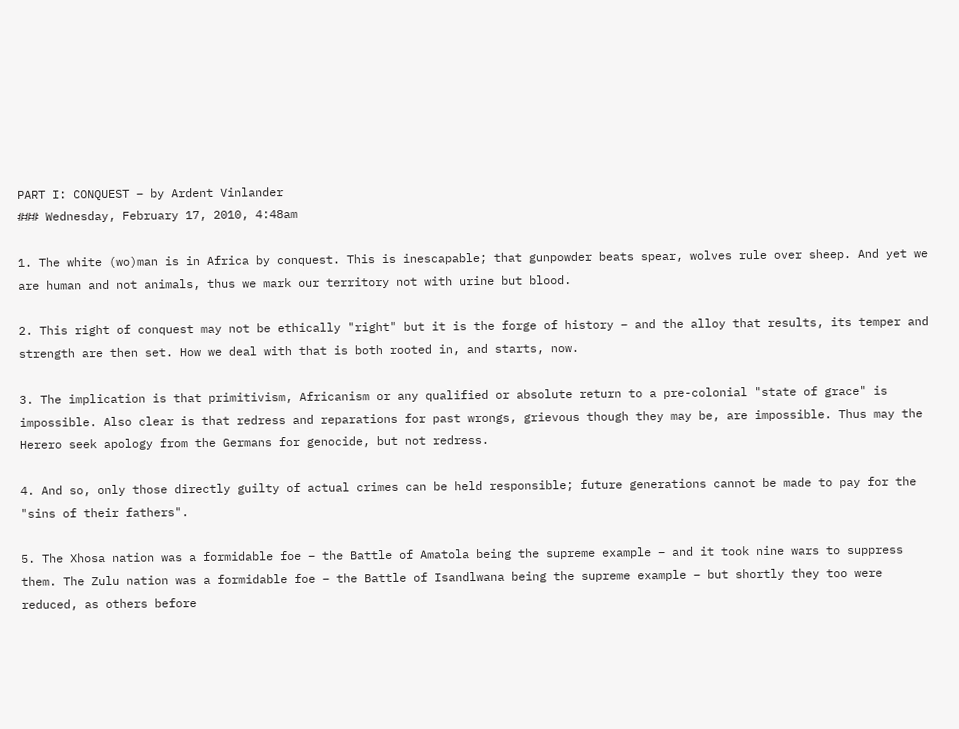PART I: CONQUEST – by Ardent Vinlander
### Wednesday, February 17, 2010, 4:48am

1. The white (wo)man is in Africa by conquest. This is inescapable; that gunpowder beats spear, wolves rule over sheep. And yet we are human and not animals, thus we mark our territory not with urine but blood.

2. This right of conquest may not be ethically "right" but it is the forge of history – and the alloy that results, its temper and strength are then set. How we deal with that is both rooted in, and starts, now.

3. The implication is that primitivism, Africanism or any qualified or absolute return to a pre-colonial "state of grace" is impossible. Also clear is that redress and reparations for past wrongs, grievous though they may be, are impossible. Thus may the Herero seek apology from the Germans for genocide, but not redress.

4. And so, only those directly guilty of actual crimes can be held responsible; future generations cannot be made to pay for the "sins of their fathers".

5. The Xhosa nation was a formidable foe – the Battle of Amatola being the supreme example – and it took nine wars to suppress them. The Zulu nation was a formidable foe – the Battle of Isandlwana being the supreme example – but shortly they too were reduced, as others before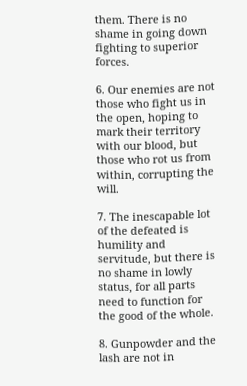them. There is no shame in going down fighting to superior forces.

6. Our enemies are not those who fight us in the open, hoping to mark their territory with our blood, but those who rot us from within, corrupting the will.

7. The inescapable lot of the defeated is humility and servitude, but there is no shame in lowly status, for all parts need to function for the good of the whole.

8. Gunpowder and the lash are not in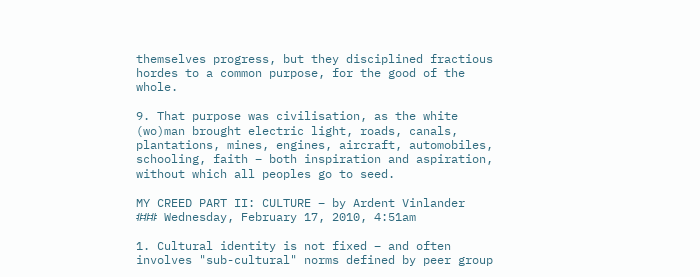themselves progress, but they disciplined fractious hordes to a common purpose, for the good of the whole.

9. That purpose was civilisation, as the white (wo)man brought electric light, roads, canals, plantations, mines, engines, aircraft, automobiles, schooling, faith – both inspiration and aspiration, without which all peoples go to seed.

MY CREED PART II: CULTURE – by Ardent Vinlander
### Wednesday, February 17, 2010, 4:51am

1. Cultural identity is not fixed – and often involves "sub-cultural" norms defined by peer group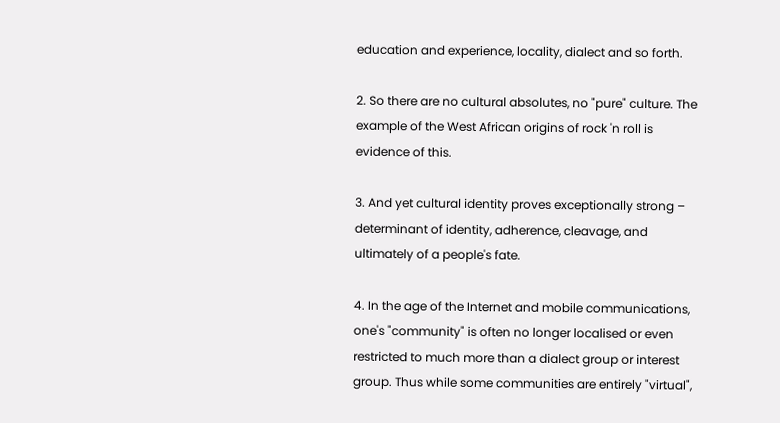education and experience, locality, dialect and so forth.

2. So there are no cultural absolutes, no "pure" culture. The example of the West African origins of rock 'n roll is evidence of this.

3. And yet cultural identity proves exceptionally strong – determinant of identity, adherence, cleavage, and ultimately of a people's fate.

4. In the age of the Internet and mobile communications, one's "community" is often no longer localised or even restricted to much more than a dialect group or interest group. Thus while some communities are entirely "virtual",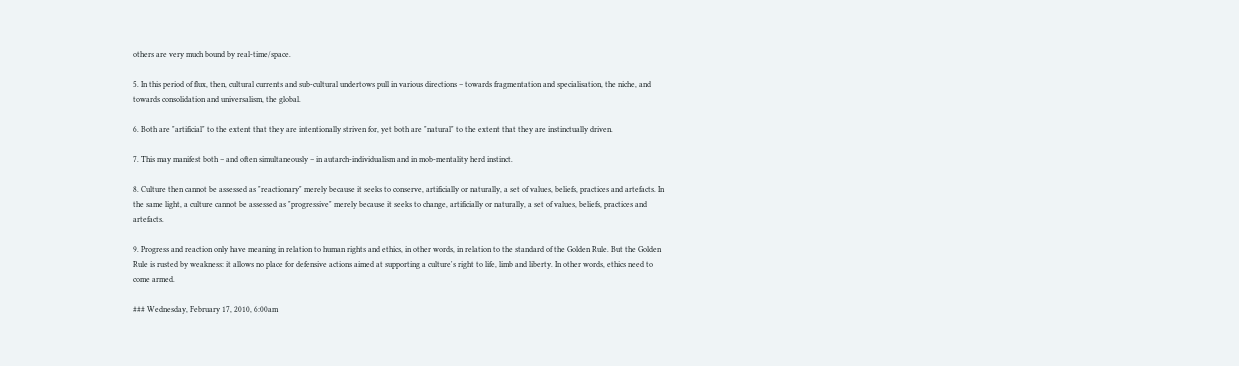others are very much bound by real-time/space.

5. In this period of flux, then, cultural currents and sub-cultural undertows pull in various directions – towards fragmentation and specialisation, the niche, and towards consolidation and universalism, the global.

6. Both are "artificial" to the extent that they are intentionally striven for, yet both are "natural" to the extent that they are instinctually driven.

7. This may manifest both – and often simultaneously – in autarch-individualism and in mob-mentality herd instinct.

8. Culture then cannot be assessed as "reactionary" merely because it seeks to conserve, artificially or naturally, a set of values, beliefs, practices and artefacts. In the same light, a culture cannot be assessed as "progressive" merely because it seeks to change, artificially or naturally, a set of values, beliefs, practices and artefacts.

9. Progress and reaction only have meaning in relation to human rights and ethics, in other words, in relation to the standard of the Golden Rule. But the Golden Rule is rusted by weakness: it allows no place for defensive actions aimed at supporting a culture's right to life, limb and liberty. In other words, ethics need to come armed.

### Wednesday, February 17, 2010, 6:00am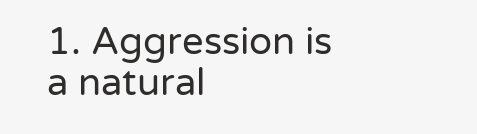1. Aggression is a natural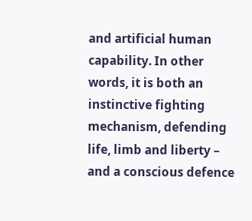and artificial human capability. In other words, it is both an instinctive fighting mechanism, defending life, limb and liberty – and a conscious defence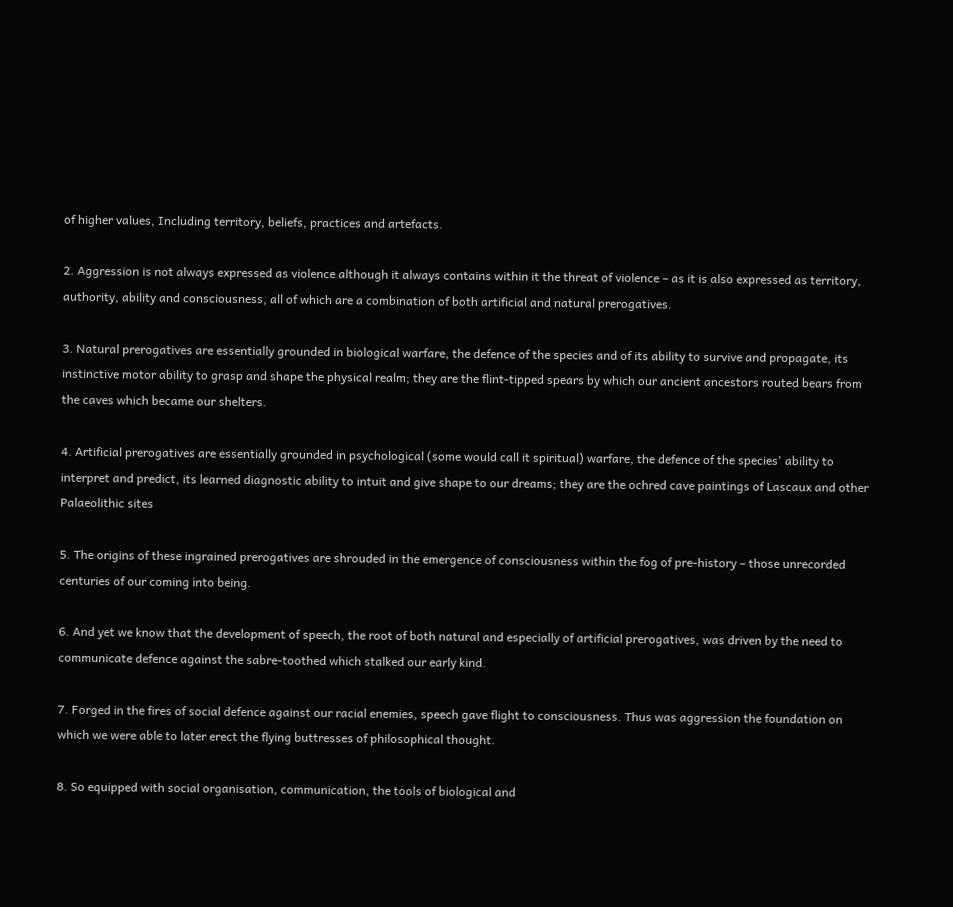of higher values, Including territory, beliefs, practices and artefacts.

2. Aggression is not always expressed as violence although it always contains within it the threat of violence – as it is also expressed as territory, authority, ability and consciousness, all of which are a combination of both artificial and natural prerogatives.

3. Natural prerogatives are essentially grounded in biological warfare, the defence of the species and of its ability to survive and propagate, its instinctive motor ability to grasp and shape the physical realm; they are the flint-tipped spears by which our ancient ancestors routed bears from the caves which became our shelters.

4. Artificial prerogatives are essentially grounded in psychological (some would call it spiritual) warfare, the defence of the species' ability to interpret and predict, its learned diagnostic ability to intuit and give shape to our dreams; they are the ochred cave paintings of Lascaux and other Palaeolithic sites

5. The origins of these ingrained prerogatives are shrouded in the emergence of consciousness within the fog of pre-history – those unrecorded centuries of our coming into being.

6. And yet we know that the development of speech, the root of both natural and especially of artificial prerogatives, was driven by the need to communicate defence against the sabre-toothed which stalked our early kind.

7. Forged in the fires of social defence against our racial enemies, speech gave flight to consciousness. Thus was aggression the foundation on which we were able to later erect the flying buttresses of philosophical thought.

8. So equipped with social organisation, communication, the tools of biological and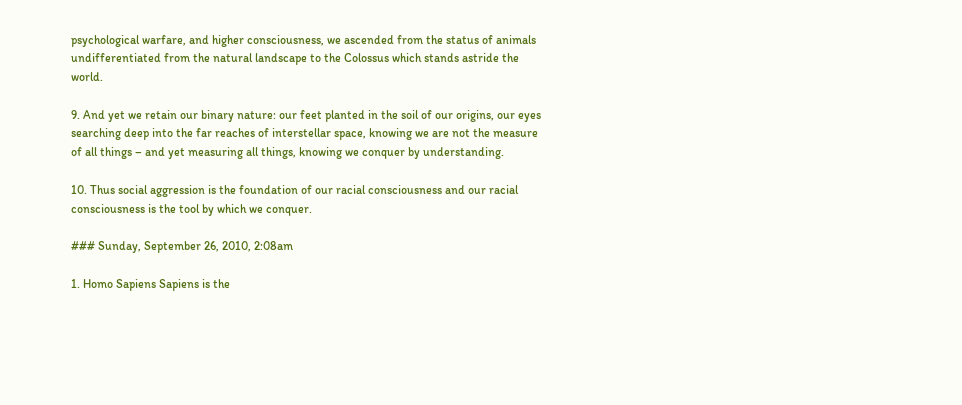psychological warfare, and higher consciousness, we ascended from the status of animals undifferentiated from the natural landscape to the Colossus which stands astride the world.

9. And yet we retain our binary nature: our feet planted in the soil of our origins, our eyes searching deep into the far reaches of interstellar space, knowing we are not the measure of all things – and yet measuring all things, knowing we conquer by understanding.

10. Thus social aggression is the foundation of our racial consciousness and our racial consciousness is the tool by which we conquer.

### Sunday, September 26, 2010, 2:08am

1. Homo Sapiens Sapiens is the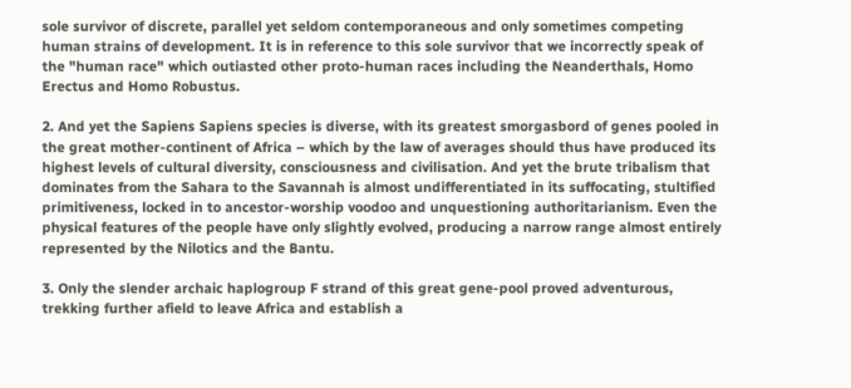sole survivor of discrete, parallel yet seldom contemporaneous and only sometimes competing human strains of development. It is in reference to this sole survivor that we incorrectly speak of the "human race" which outiasted other proto-human races including the Neanderthals, Homo Erectus and Homo Robustus.

2. And yet the Sapiens Sapiens species is diverse, with its greatest smorgasbord of genes pooled in the great mother-continent of Africa – which by the law of averages should thus have produced its highest levels of cultural diversity, consciousness and civilisation. And yet the brute tribalism that dominates from the Sahara to the Savannah is almost undifferentiated in its suffocating, stultified primitiveness, locked in to ancestor-worship voodoo and unquestioning authoritarianism. Even the physical features of the people have only slightly evolved, producing a narrow range almost entirely represented by the Nilotics and the Bantu.

3. Only the slender archaic haplogroup F strand of this great gene-pool proved adventurous, trekking further afield to leave Africa and establish a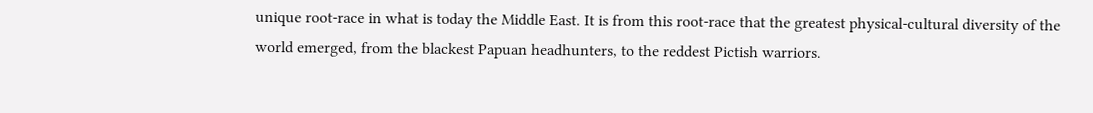unique root-race in what is today the Middle East. It is from this root-race that the greatest physical-cultural diversity of the world emerged, from the blackest Papuan headhunters, to the reddest Pictish warriors.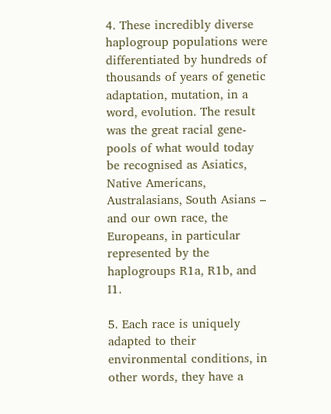4. These incredibly diverse haplogroup populations were differentiated by hundreds of thousands of years of genetic adaptation, mutation, in a word, evolution. The result was the great racial gene-pools of what would today be recognised as Asiatics, Native Americans, Australasians, South Asians – and our own race, the Europeans, in particular represented by the haplogroups R1a, R1b, and I1.

5. Each race is uniquely adapted to their environmental conditions, in other words, they have a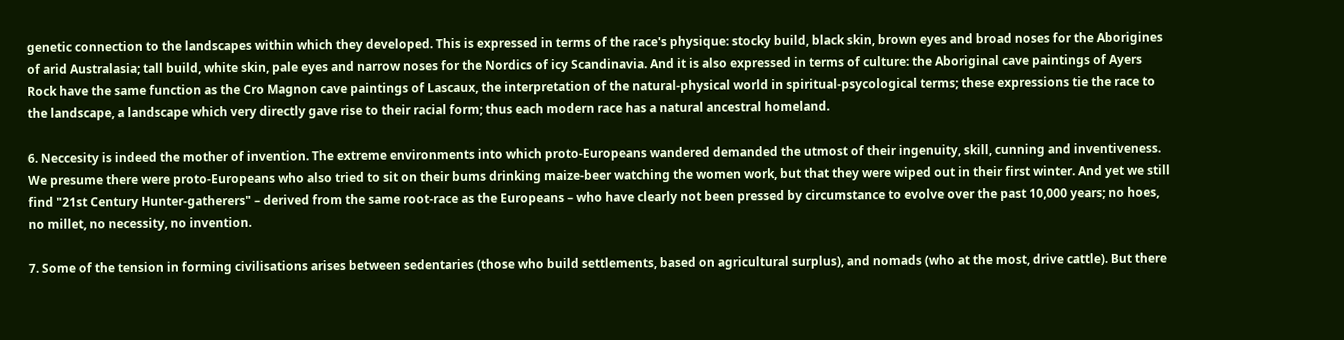genetic connection to the landscapes within which they developed. This is expressed in terms of the race's physique: stocky build, black skin, brown eyes and broad noses for the Aborigines of arid Australasia; tall build, white skin, pale eyes and narrow noses for the Nordics of icy Scandinavia. And it is also expressed in terms of culture: the Aboriginal cave paintings of Ayers Rock have the same function as the Cro Magnon cave paintings of Lascaux, the interpretation of the natural-physical world in spiritual-psycological terms; these expressions tie the race to the landscape, a landscape which very directly gave rise to their racial form; thus each modern race has a natural ancestral homeland.

6. Neccesity is indeed the mother of invention. The extreme environments into which proto-Europeans wandered demanded the utmost of their ingenuity, skill, cunning and inventiveness. We presume there were proto-Europeans who also tried to sit on their bums drinking maize-beer watching the women work, but that they were wiped out in their first winter. And yet we still find "21st Century Hunter-gatherers" – derived from the same root-race as the Europeans – who have clearly not been pressed by circumstance to evolve over the past 10,000 years; no hoes, no millet, no necessity, no invention.

7. Some of the tension in forming civilisations arises between sedentaries (those who build settlements, based on agricultural surplus), and nomads (who at the most, drive cattle). But there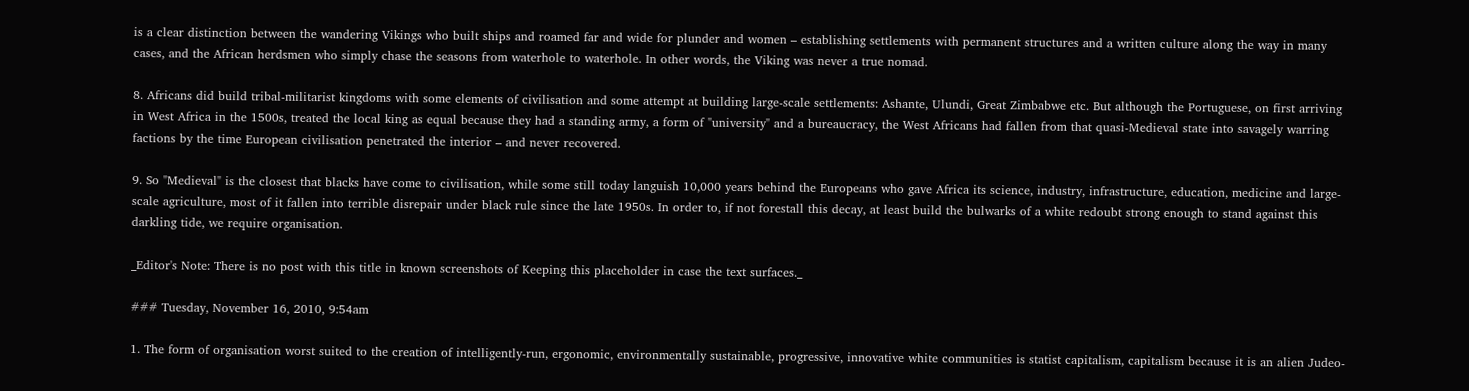is a clear distinction between the wandering Vikings who built ships and roamed far and wide for plunder and women – establishing settlements with permanent structures and a written culture along the way in many cases, and the African herdsmen who simply chase the seasons from waterhole to waterhole. In other words, the Viking was never a true nomad.

8. Africans did build tribal-militarist kingdoms with some elements of civilisation and some attempt at building large-scale settlements: Ashante, Ulundi, Great Zimbabwe etc. But although the Portuguese, on first arriving in West Africa in the 1500s, treated the local king as equal because they had a standing army, a form of "university" and a bureaucracy, the West Africans had fallen from that quasi-Medieval state into savagely warring factions by the time European civilisation penetrated the interior – and never recovered.

9. So "Medieval" is the closest that blacks have come to civilisation, while some still today languish 10,000 years behind the Europeans who gave Africa its science, industry, infrastructure, education, medicine and large-scale agriculture, most of it fallen into terrible disrepair under black rule since the late 1950s. In order to, if not forestall this decay, at least build the bulwarks of a white redoubt strong enough to stand against this darkling tide, we require organisation.

_Editor's Note: There is no post with this title in known screenshots of Keeping this placeholder in case the text surfaces._

### Tuesday, November 16, 2010, 9:54am

1. The form of organisation worst suited to the creation of intelligently-run, ergonomic, environmentally sustainable, progressive, innovative white communities is statist capitalism, capitalism because it is an alien Judeo-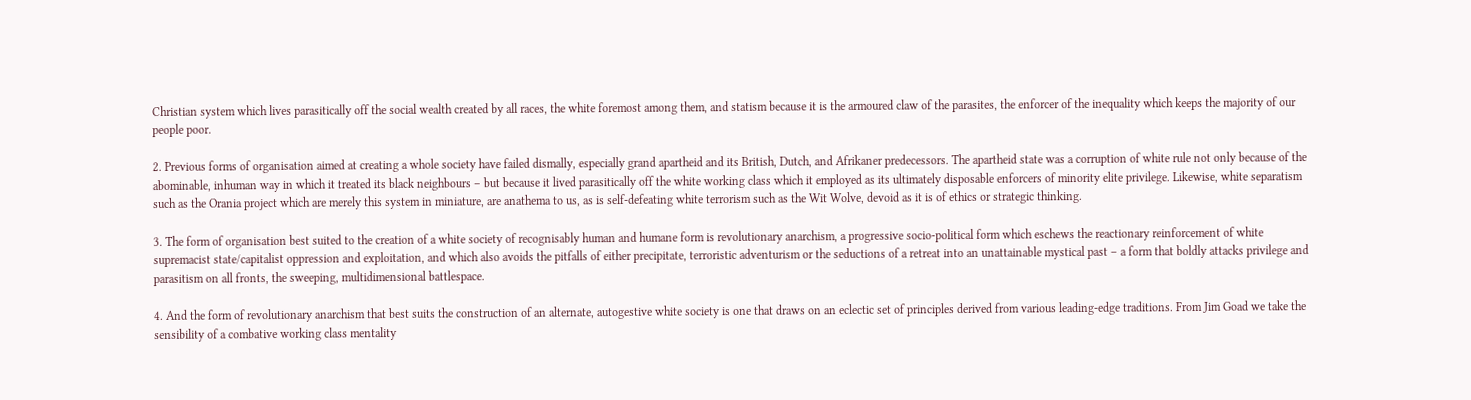Christian system which lives parasitically off the social wealth created by all races, the white foremost among them, and statism because it is the armoured claw of the parasites, the enforcer of the inequality which keeps the majority of our people poor.

2. Previous forms of organisation aimed at creating a whole society have failed dismally, especially grand apartheid and its British, Dutch, and Afrikaner predecessors. The apartheid state was a corruption of white rule not only because of the abominable, inhuman way in which it treated its black neighbours – but because it lived parasitically off the white working class which it employed as its ultimately disposable enforcers of minority elite privilege. Likewise, white separatism such as the Orania project which are merely this system in miniature, are anathema to us, as is self-defeating white terrorism such as the Wit Wolve, devoid as it is of ethics or strategic thinking.

3. The form of organisation best suited to the creation of a white society of recognisably human and humane form is revolutionary anarchism, a progressive socio-political form which eschews the reactionary reinforcement of white supremacist state/capitalist oppression and exploitation, and which also avoids the pitfalls of either precipitate, terroristic adventurism or the seductions of a retreat into an unattainable mystical past – a form that boldly attacks privilege and parasitism on all fronts, the sweeping, multidimensional battlespace.

4. And the form of revolutionary anarchism that best suits the construction of an alternate, autogestive white society is one that draws on an eclectic set of principles derived from various leading-edge traditions. From Jim Goad we take the sensibility of a combative working class mentality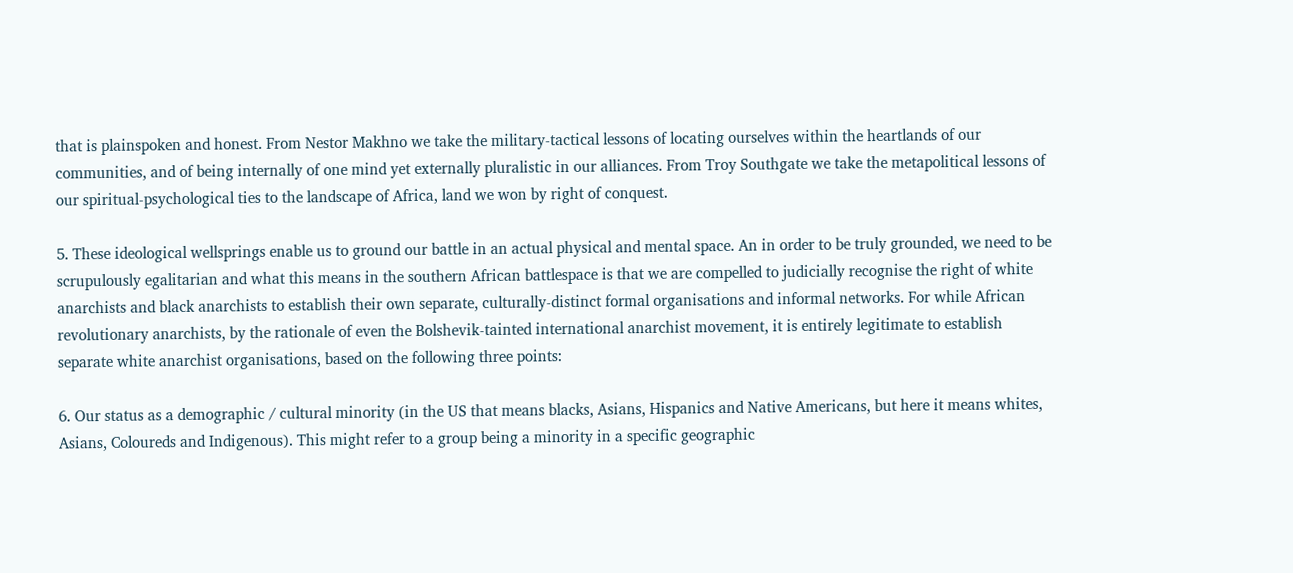that is plainspoken and honest. From Nestor Makhno we take the military-tactical lessons of locating ourselves within the heartlands of our communities, and of being internally of one mind yet externally pluralistic in our alliances. From Troy Southgate we take the metapolitical lessons of our spiritual-psychological ties to the landscape of Africa, land we won by right of conquest.

5. These ideological wellsprings enable us to ground our battle in an actual physical and mental space. An in order to be truly grounded, we need to be scrupulously egalitarian and what this means in the southern African battlespace is that we are compelled to judicially recognise the right of white anarchists and black anarchists to establish their own separate, culturally-distinct formal organisations and informal networks. For while African revolutionary anarchists, by the rationale of even the Bolshevik-tainted international anarchist movement, it is entirely legitimate to establish separate white anarchist organisations, based on the following three points:

6. Our status as a demographic / cultural minority (in the US that means blacks, Asians, Hispanics and Native Americans, but here it means whites, Asians, Coloureds and Indigenous). This might refer to a group being a minority in a specific geographic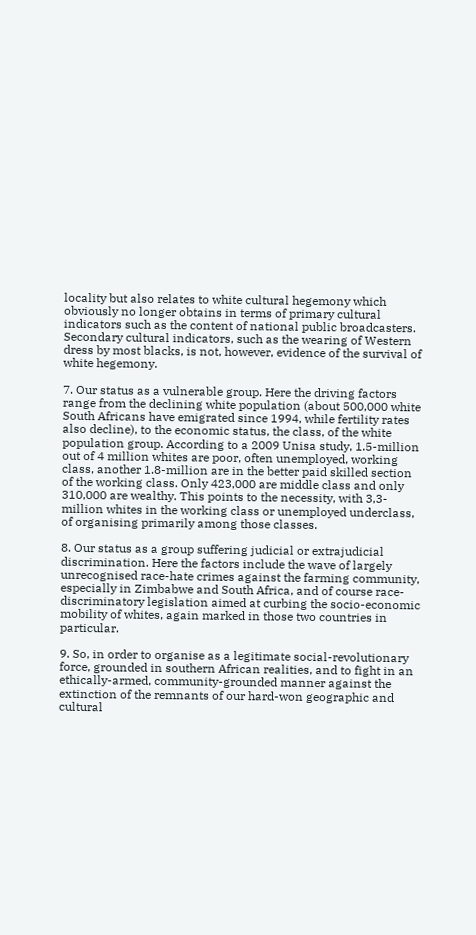locality but also relates to white cultural hegemony which obviously no longer obtains in terms of primary cultural indicators such as the content of national public broadcasters. Secondary cultural indicators, such as the wearing of Western dress by most blacks, is not, however, evidence of the survival of white hegemony.

7. Our status as a vulnerable group. Here the driving factors range from the declining white population (about 500,000 white South Africans have emigrated since 1994, while fertility rates also decline), to the economic status, the class, of the white population group. According to a 2009 Unisa study, 1.5-million out of 4 million whites are poor, often unemployed, working class, another 1.8-million are in the better paid skilled section of the working class. Only 423,000 are middle class and only 310,000 are wealthy. This points to the necessity, with 3,3-million whites in the working class or unemployed underclass, of organising primarily among those classes.

8. Our status as a group suffering judicial or extrajudicial discrimination. Here the factors include the wave of largely unrecognised race-hate crimes against the farming community, especially in Zimbabwe and South Africa, and of course race-discriminatory legislation aimed at curbing the socio-economic mobility of whites, again marked in those two countries in particular.

9. So, in order to organise as a legitimate social-revolutionary force, grounded in southern African realities, and to fight in an ethically-armed, community-grounded manner against the extinction of the remnants of our hard-won geographic and cultural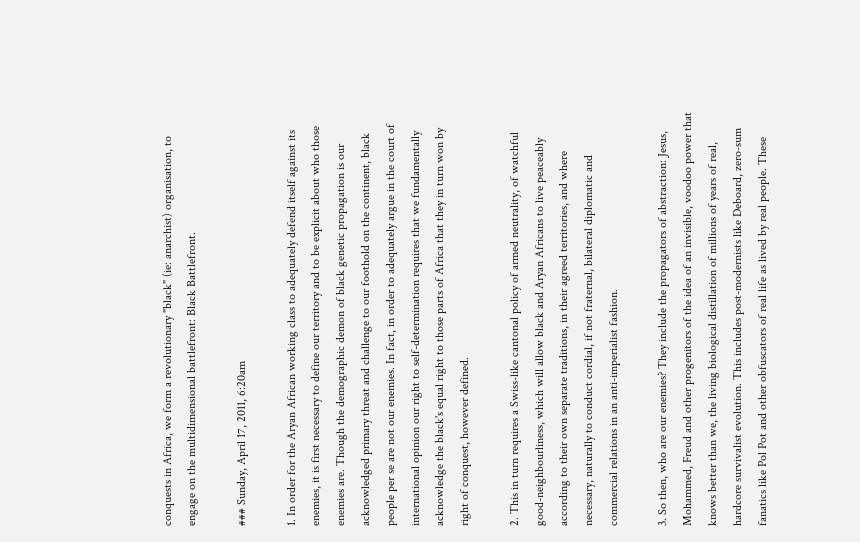conquests in Africa, we form a revolutionary "black" (ie: anarchist) organisation, to engage on the multidimensional battlefront: Black Battlefront.

### Sunday, April 17, 2011, 6:20am

1. In order for the Aryan African working class to adequately defend itself against its enemies, it is first necessary to define our territory and to be explicit about who those enemies are. Though the demographic demon of black genetic propagation is our acknowledged primary threat and challenge to our foothold on the continent, black people per se are not our enemies. In fact, in order to adequately argue in the court of international opinion our right to self-determination requires that we fundamentally acknowledge the black's equal right to those parts of Africa that they in turn won by right of conquest, however defined.

2. This in turn requires a Swiss-like cantonal policy of armed neutrality, of watchful good-neighbourliness, which will allow black and Aryan Africans to live peaceably according to their own separate traditions, in their agreed territories, and where necessary, naturally to conduct cordial, if not fraternal, bilateral diplomatic and commercial relations in an anti-imperialist fashion.

3. So then, who are our enemies? They include the propagators of abstraction: Jesus, Mohammed, Freud and other progenitors of the idea of an invisible, voodoo power that knows better than we, the living biological distillation of millions of years of real, hardcore survivalist evolution. This includes post-modernists like Deboard, zero-sum fanatics like Pol Pot and other obfuscators of real life as lived by real people. These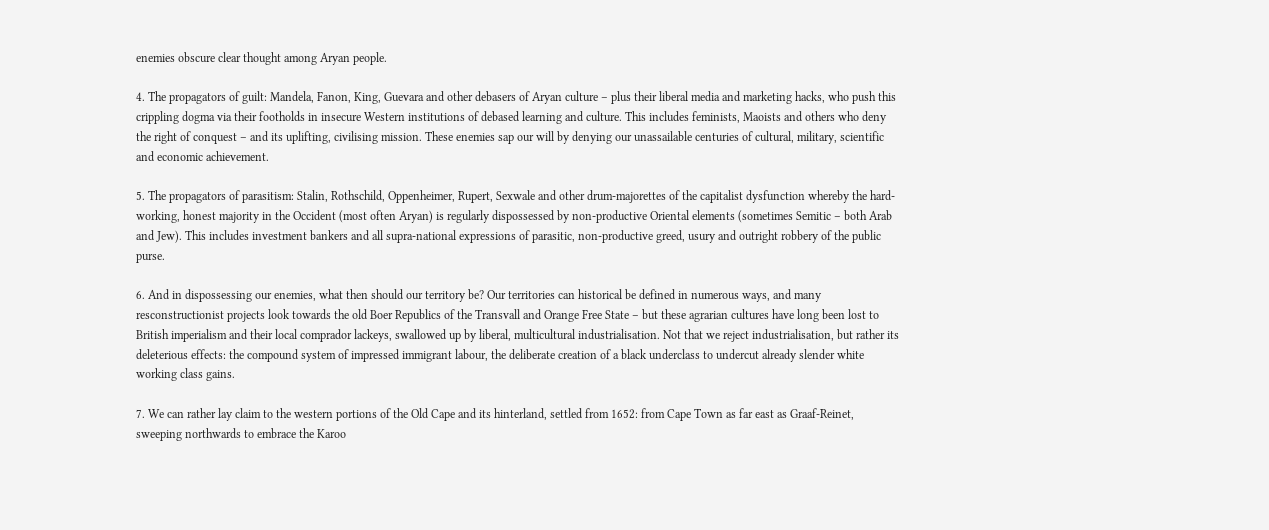enemies obscure clear thought among Aryan people.

4. The propagators of guilt: Mandela, Fanon, King, Guevara and other debasers of Aryan culture – plus their liberal media and marketing hacks, who push this crippling dogma via their footholds in insecure Western institutions of debased learning and culture. This includes feminists, Maoists and others who deny the right of conquest – and its uplifting, civilising mission. These enemies sap our will by denying our unassailable centuries of cultural, military, scientific and economic achievement.

5. The propagators of parasitism: Stalin, Rothschild, Oppenheimer, Rupert, Sexwale and other drum-majorettes of the capitalist dysfunction whereby the hard-working, honest majority in the Occident (most often Aryan) is regularly dispossessed by non-productive Oriental elements (sometimes Semitic – both Arab and Jew). This includes investment bankers and all supra-national expressions of parasitic, non-productive greed, usury and outright robbery of the public purse.

6. And in dispossessing our enemies, what then should our territory be? Our territories can historical be defined in numerous ways, and many resconstructionist projects look towards the old Boer Republics of the Transvall and Orange Free State – but these agrarian cultures have long been lost to British imperialism and their local comprador lackeys, swallowed up by liberal, multicultural industrialisation. Not that we reject industrialisation, but rather its deleterious effects: the compound system of impressed immigrant labour, the deliberate creation of a black underclass to undercut already slender white working class gains.

7. We can rather lay claim to the western portions of the Old Cape and its hinterland, settled from 1652: from Cape Town as far east as Graaf-Reinet, sweeping northwards to embrace the Karoo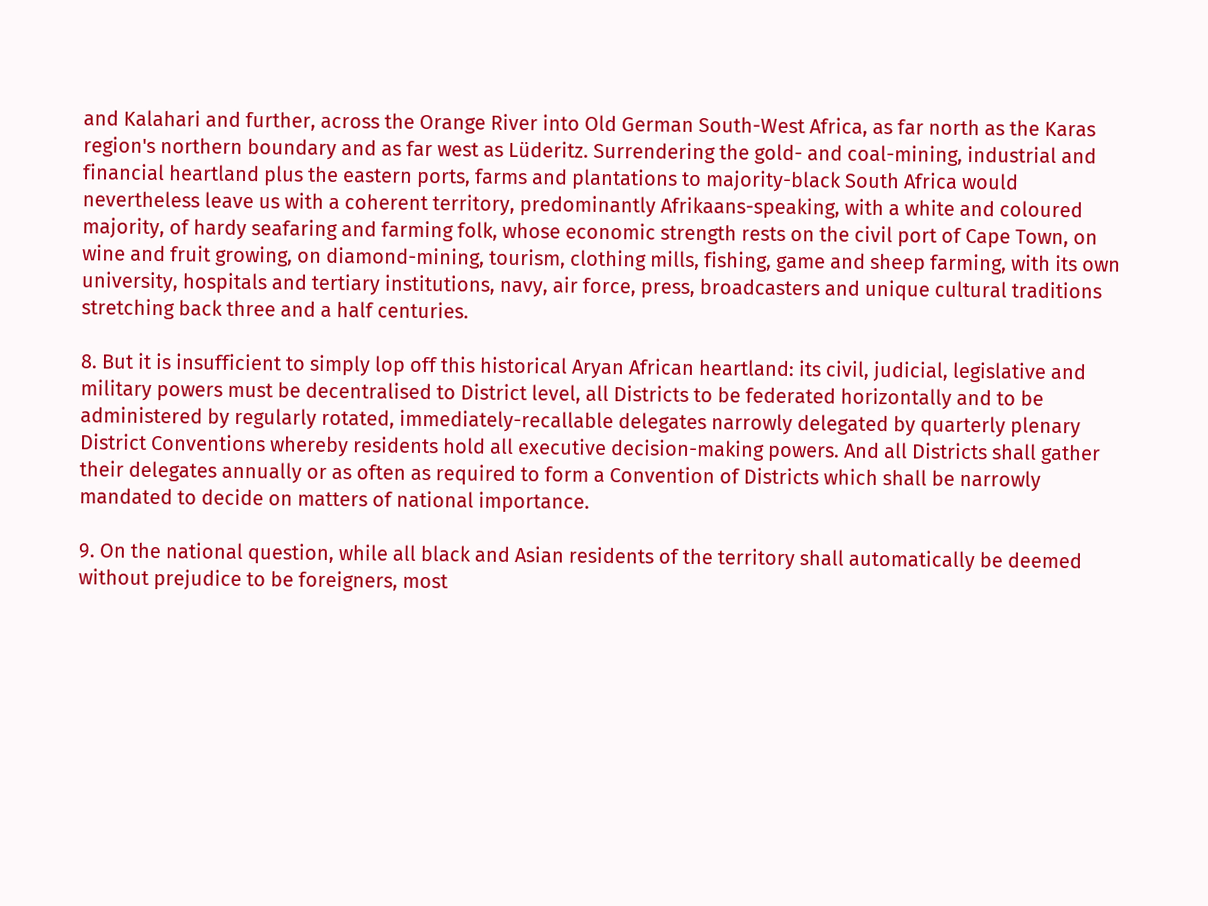and Kalahari and further, across the Orange River into Old German South-West Africa, as far north as the Karas region's northern boundary and as far west as Lüderitz. Surrendering the gold- and coal-mining, industrial and financial heartland plus the eastern ports, farms and plantations to majority-black South Africa would nevertheless leave us with a coherent territory, predominantly Afrikaans-speaking, with a white and coloured majority, of hardy seafaring and farming folk, whose economic strength rests on the civil port of Cape Town, on wine and fruit growing, on diamond-mining, tourism, clothing mills, fishing, game and sheep farming, with its own university, hospitals and tertiary institutions, navy, air force, press, broadcasters and unique cultural traditions stretching back three and a half centuries.

8. But it is insufficient to simply lop off this historical Aryan African heartland: its civil, judicial, legislative and military powers must be decentralised to District level, all Districts to be federated horizontally and to be administered by regularly rotated, immediately-recallable delegates narrowly delegated by quarterly plenary District Conventions whereby residents hold all executive decision-making powers. And all Districts shall gather their delegates annually or as often as required to form a Convention of Districts which shall be narrowly mandated to decide on matters of national importance.

9. On the national question, while all black and Asian residents of the territory shall automatically be deemed without prejudice to be foreigners, most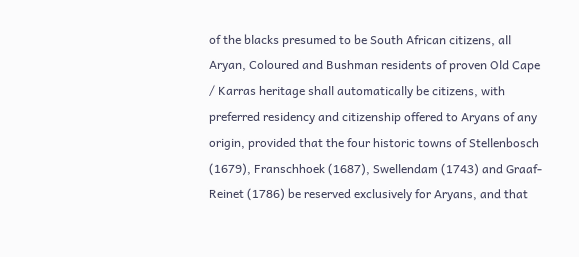of the blacks presumed to be South African citizens, all Aryan, Coloured and Bushman residents of proven Old Cape / Karras heritage shall automatically be citizens, with preferred residency and citizenship offered to Aryans of any origin, provided that the four historic towns of Stellenbosch (1679), Franschhoek (1687), Swellendam (1743) and Graaf-Reinet (1786) be reserved exclusively for Aryans, and that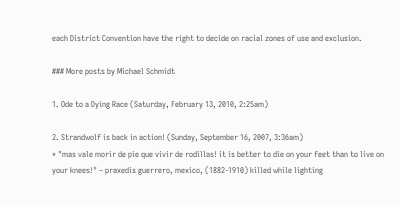each District Convention have the right to decide on racial zones of use and exclusion.

### More posts by Michael Schmidt

1. Ode to a Dying Race (Saturday, February 13, 2010, 2:25am)

2. Strandwolf is back in action! (Sunday, September 16, 2007, 3:36am)
* "mas vale morir de pie que vivir de rodillas! it is better to die on your feet than to live on your knees!" – praxedis guerrero, mexico, (1882-1910) killed while lighting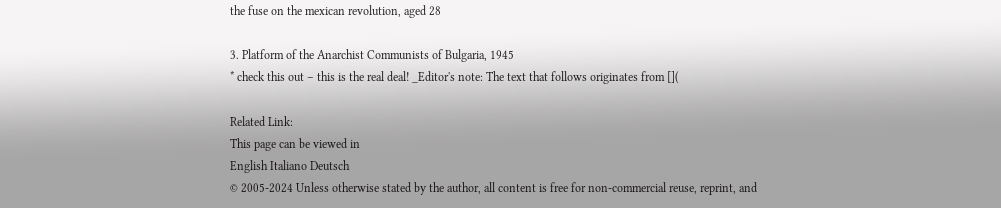the fuse on the mexican revolution, aged 28

3. Platform of the Anarchist Communists of Bulgaria, 1945
* check this out – this is the real deal! _Editor's note: The text that follows originates from [](

Related Link:
This page can be viewed in
English Italiano Deutsch
© 2005-2024 Unless otherwise stated by the author, all content is free for non-commercial reuse, reprint, and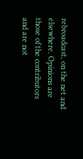rebroadcast, on the net and elsewhere. Opinions are those of the contributors and are not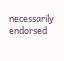necessarily endorsed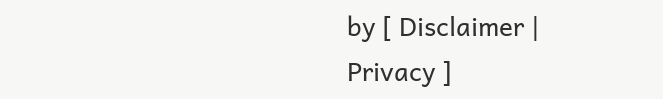by [ Disclaimer | Privacy ]